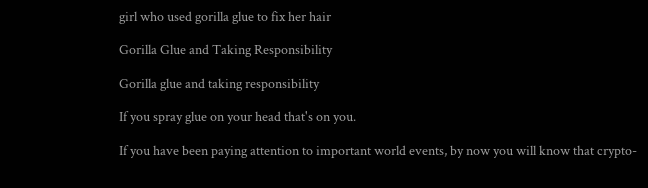girl who used gorilla glue to fix her hair

Gorilla Glue and Taking Responsibility

Gorilla glue and taking responsibility

If you spray glue on your head that's on you.

If you have been paying attention to important world events, by now you will know that crypto-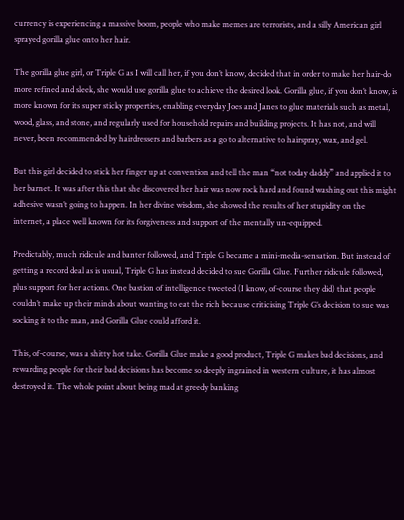currency is experiencing a massive boom, people who make memes are terrorists, and a silly American girl sprayed gorilla glue onto her hair.

The gorilla glue girl, or Triple G as I will call her, if you don’t know, decided that in order to make her hair-do more refined and sleek, she would use gorilla glue to achieve the desired look. Gorilla glue, if you don’t know, is more known for its super sticky properties, enabling everyday Joes and Janes to glue materials such as metal, wood, glass, and stone, and regularly used for household repairs and building projects. It has not, and will never, been recommended by hairdressers and barbers as a go to alternative to hairspray, wax, and gel.

But this girl decided to stick her finger up at convention and tell the man “not today daddy” and applied it to her barnet. It was after this that she discovered her hair was now rock hard and found washing out this might adhesive wasn’t going to happen. In her divine wisdom, she showed the results of her stupidity on the internet, a place well known for its forgiveness and support of the mentally un-equipped.

Predictably, much ridicule and banter followed, and Triple G became a mini-media-sensation. But instead of getting a record deal as is usual, Triple G has instead decided to sue Gorilla Glue. Further ridicule followed, plus support for her actions. One bastion of intelligence tweeted (I know, of-course they did) that people couldn’t make up their minds about wanting to eat the rich because criticising Triple G’s decision to sue was socking it to the man, and Gorilla Glue could afford it.

This, of-course, was a shitty hot take. Gorilla Glue make a good product, Triple G makes bad decisions, and rewarding people for their bad decisions has become so deeply ingrained in western culture, it has almost destroyed it. The whole point about being mad at greedy banking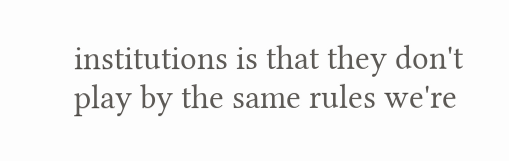institutions is that they don't play by the same rules we're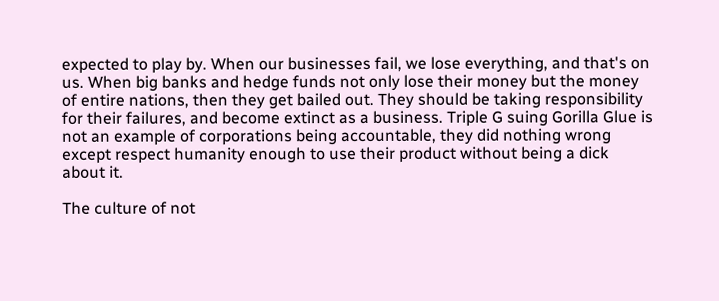expected to play by. When our businesses fail, we lose everything, and that's on us. When big banks and hedge funds not only lose their money but the money of entire nations, then they get bailed out. They should be taking responsibility for their failures, and become extinct as a business. Triple G suing Gorilla Glue is not an example of corporations being accountable, they did nothing wrong except respect humanity enough to use their product without being a dick about it.

The culture of not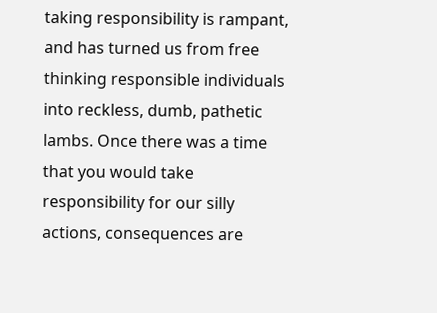taking responsibility is rampant, and has turned us from free thinking responsible individuals into reckless, dumb, pathetic lambs. Once there was a time that you would take responsibility for our silly actions, consequences are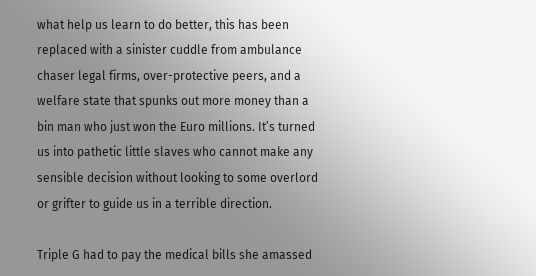what help us learn to do better, this has been replaced with a sinister cuddle from ambulance chaser legal firms, over-protective peers, and a welfare state that spunks out more money than a bin man who just won the Euro millions. It’s turned us into pathetic little slaves who cannot make any sensible decision without looking to some overlord or grifter to guide us in a terrible direction.

Triple G had to pay the medical bills she amassed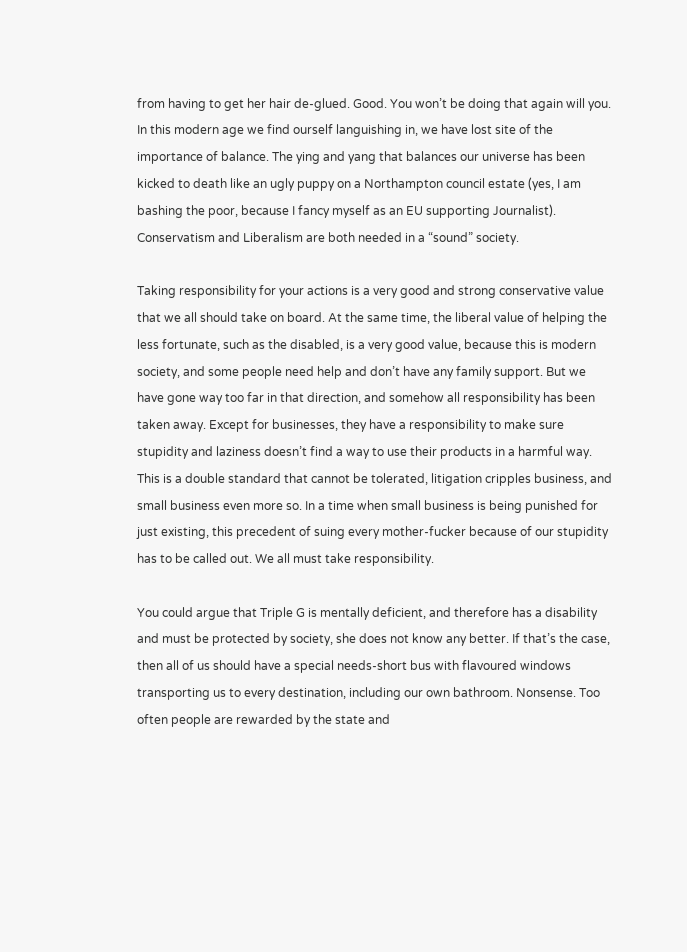from having to get her hair de-glued. Good. You won’t be doing that again will you. In this modern age we find ourself languishing in, we have lost site of the importance of balance. The ying and yang that balances our universe has been kicked to death like an ugly puppy on a Northampton council estate (yes, I am bashing the poor, because I fancy myself as an EU supporting Journalist). Conservatism and Liberalism are both needed in a “sound” society.

Taking responsibility for your actions is a very good and strong conservative value that we all should take on board. At the same time, the liberal value of helping the less fortunate, such as the disabled, is a very good value, because this is modern society, and some people need help and don’t have any family support. But we have gone way too far in that direction, and somehow all responsibility has been taken away. Except for businesses, they have a responsibility to make sure stupidity and laziness doesn’t find a way to use their products in a harmful way. This is a double standard that cannot be tolerated, litigation cripples business, and small business even more so. In a time when small business is being punished for just existing, this precedent of suing every mother-fucker because of our stupidity has to be called out. We all must take responsibility.

You could argue that Triple G is mentally deficient, and therefore has a disability and must be protected by society, she does not know any better. If that’s the case, then all of us should have a special needs-short bus with flavoured windows transporting us to every destination, including our own bathroom. Nonsense. Too often people are rewarded by the state and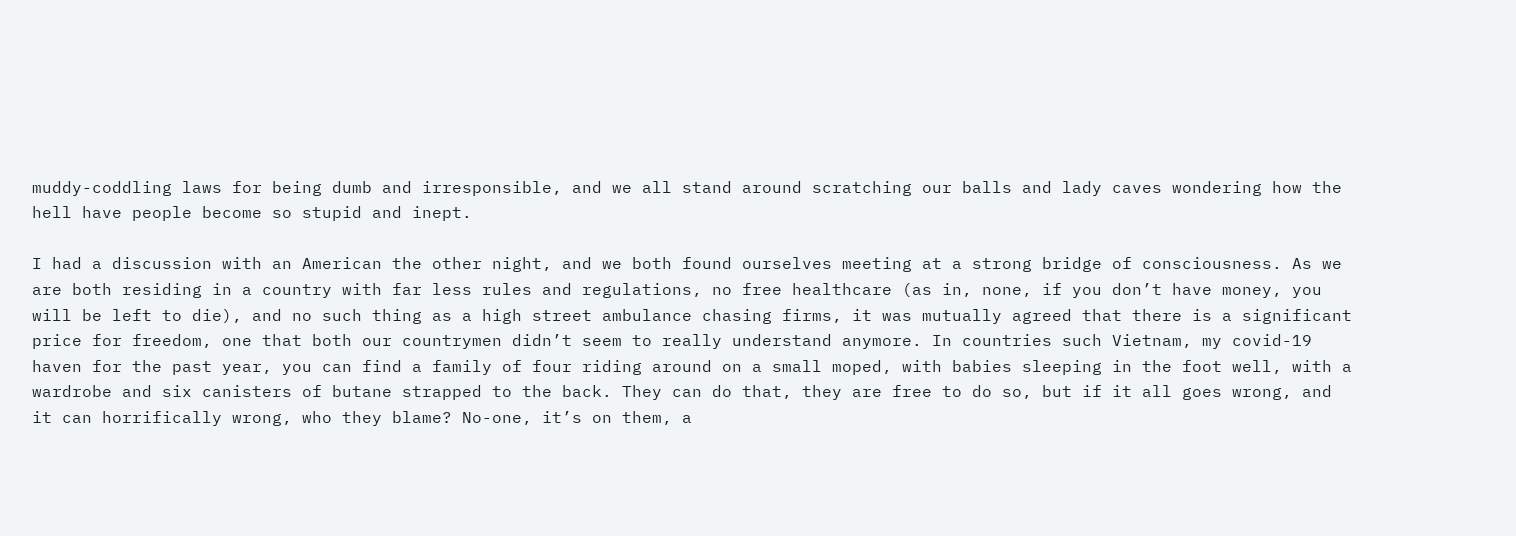muddy-coddling laws for being dumb and irresponsible, and we all stand around scratching our balls and lady caves wondering how the hell have people become so stupid and inept.

I had a discussion with an American the other night, and we both found ourselves meeting at a strong bridge of consciousness. As we are both residing in a country with far less rules and regulations, no free healthcare (as in, none, if you don’t have money, you will be left to die), and no such thing as a high street ambulance chasing firms, it was mutually agreed that there is a significant price for freedom, one that both our countrymen didn’t seem to really understand anymore. In countries such Vietnam, my covid-19 haven for the past year, you can find a family of four riding around on a small moped, with babies sleeping in the foot well, with a wardrobe and six canisters of butane strapped to the back. They can do that, they are free to do so, but if it all goes wrong, and it can horrifically wrong, who they blame? No-one, it’s on them, a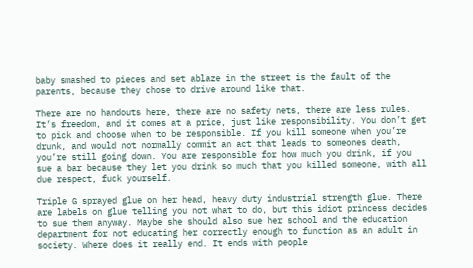baby smashed to pieces and set ablaze in the street is the fault of the parents, because they chose to drive around like that.

There are no handouts here, there are no safety nets, there are less rules. It’s freedom, and it comes at a price, just like responsibility. You don’t get to pick and choose when to be responsible. If you kill someone when you’re drunk, and would not normally commit an act that leads to someones death, you’re still going down. You are responsible for how much you drink, if you sue a bar because they let you drink so much that you killed someone, with all due respect, fuck yourself.

Triple G sprayed glue on her head, heavy duty industrial strength glue. There are labels on glue telling you not what to do, but this idiot princess decides to sue them anyway. Maybe she should also sue her school and the education department for not educating her correctly enough to function as an adult in society. Where does it really end. It ends with people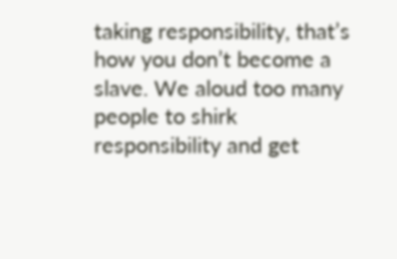taking responsibility, that’s how you don’t become a slave. We aloud too many people to shirk responsibility and get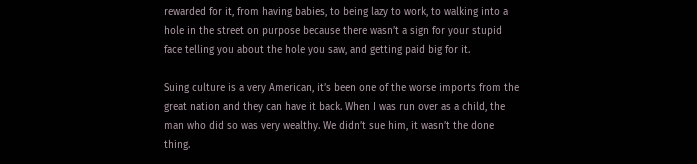rewarded for it, from having babies, to being lazy to work, to walking into a hole in the street on purpose because there wasn’t a sign for your stupid face telling you about the hole you saw, and getting paid big for it.

Suing culture is a very American, it’s been one of the worse imports from the great nation and they can have it back. When I was run over as a child, the man who did so was very wealthy. We didn’t sue him, it wasn’t the done thing.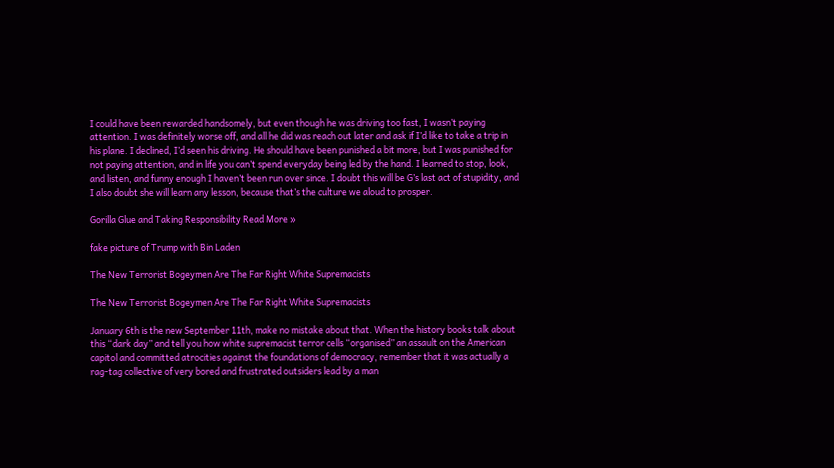I could have been rewarded handsomely, but even though he was driving too fast, I wasn’t paying attention. I was definitely worse off, and all he did was reach out later and ask if I’d like to take a trip in his plane. I declined, I’d seen his driving. He should have been punished a bit more, but I was punished for not paying attention, and in life you can’t spend everyday being led by the hand. I learned to stop, look, and listen, and funny enough I haven’t been run over since. I doubt this will be G’s last act of stupidity, and I also doubt she will learn any lesson, because that’s the culture we aloud to prosper.

Gorilla Glue and Taking Responsibility Read More »

fake picture of Trump with Bin Laden

The New Terrorist Bogeymen Are The Far Right White Supremacists

The New Terrorist Bogeymen Are The Far Right White Supremacists

January 6th is the new September 11th, make no mistake about that. When the history books talk about this “dark day” and tell you how white supremacist terror cells “organised” an assault on the American capitol and committed atrocities against the foundations of democracy, remember that it was actually a rag-tag collective of very bored and frustrated outsiders lead by a man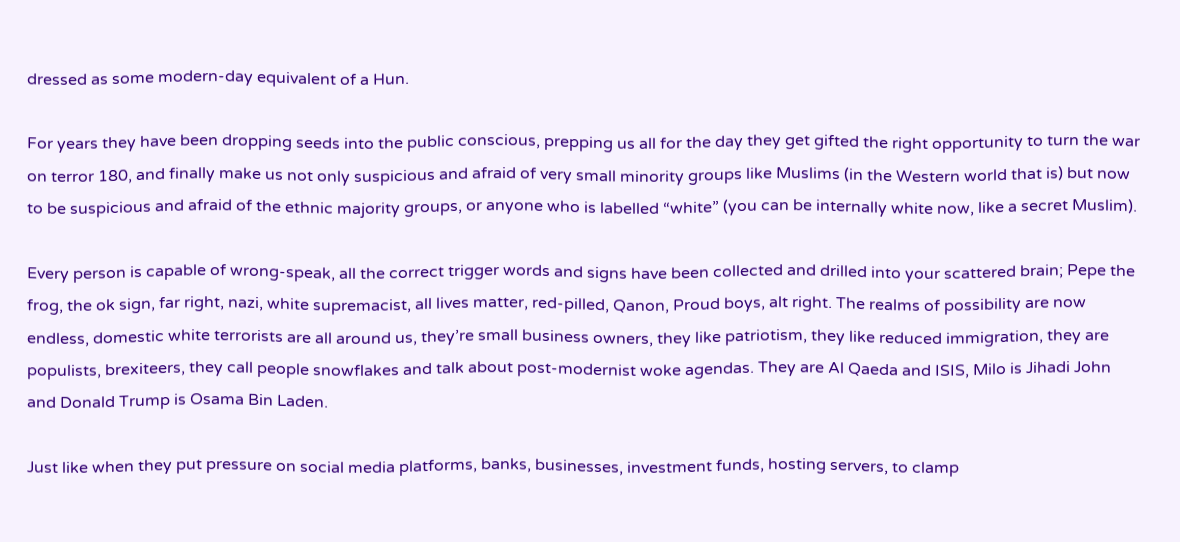dressed as some modern-day equivalent of a Hun.

For years they have been dropping seeds into the public conscious, prepping us all for the day they get gifted the right opportunity to turn the war on terror 180, and finally make us not only suspicious and afraid of very small minority groups like Muslims (in the Western world that is) but now to be suspicious and afraid of the ethnic majority groups, or anyone who is labelled “white” (you can be internally white now, like a secret Muslim).

Every person is capable of wrong-speak, all the correct trigger words and signs have been collected and drilled into your scattered brain; Pepe the frog, the ok sign, far right, nazi, white supremacist, all lives matter, red-pilled, Qanon, Proud boys, alt right. The realms of possibility are now endless, domestic white terrorists are all around us, they’re small business owners, they like patriotism, they like reduced immigration, they are populists, brexiteers, they call people snowflakes and talk about post-modernist woke agendas. They are Al Qaeda and ISIS, Milo is Jihadi John and Donald Trump is Osama Bin Laden.

Just like when they put pressure on social media platforms, banks, businesses, investment funds, hosting servers, to clamp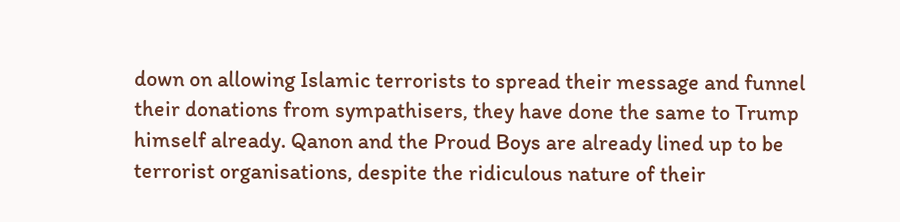down on allowing Islamic terrorists to spread their message and funnel their donations from sympathisers, they have done the same to Trump himself already. Qanon and the Proud Boys are already lined up to be terrorist organisations, despite the ridiculous nature of their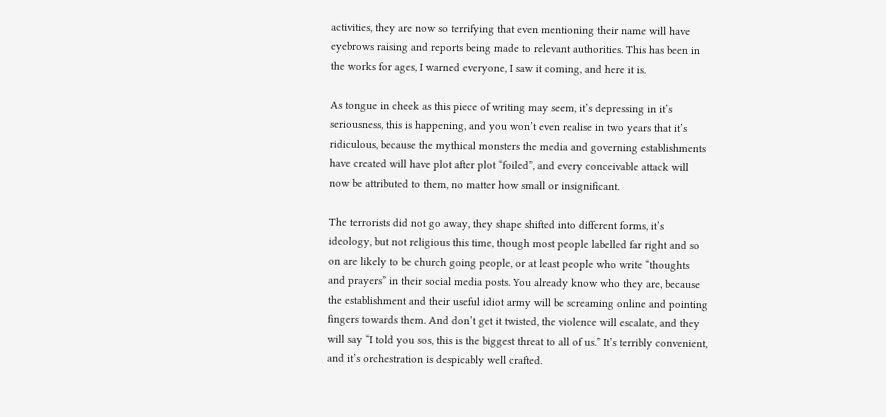activities, they are now so terrifying that even mentioning their name will have eyebrows raising and reports being made to relevant authorities. This has been in the works for ages, I warned everyone, I saw it coming, and here it is.

As tongue in cheek as this piece of writing may seem, it’s depressing in it’s seriousness, this is happening, and you won’t even realise in two years that it’s ridiculous, because the mythical monsters the media and governing establishments have created will have plot after plot “foiled”, and every conceivable attack will now be attributed to them, no matter how small or insignificant.

The terrorists did not go away, they shape shifted into different forms, it’s ideology, but not religious this time, though most people labelled far right and so on are likely to be church going people, or at least people who write “thoughts and prayers” in their social media posts. You already know who they are, because the establishment and their useful idiot army will be screaming online and pointing fingers towards them. And don’t get it twisted, the violence will escalate, and they will say “I told you sos, this is the biggest threat to all of us.” It’s terribly convenient, and it’s orchestration is despicably well crafted.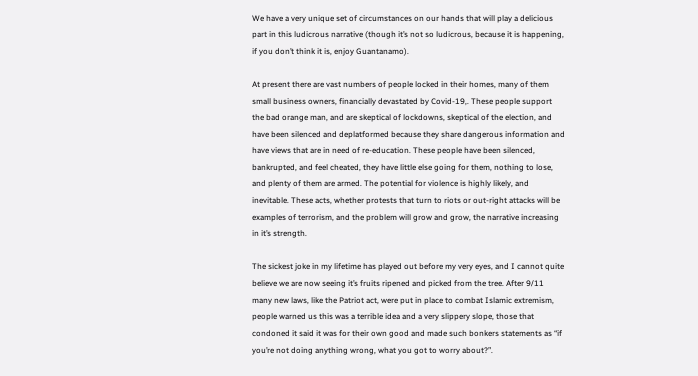We have a very unique set of circumstances on our hands that will play a delicious part in this ludicrous narrative (though it’s not so ludicrous, because it is happening, if you don’t think it is, enjoy Guantanamo).

At present there are vast numbers of people locked in their homes, many of them small business owners, financially devastated by Covid-19,. These people support the bad orange man, and are skeptical of lockdowns, skeptical of the election, and have been silenced and deplatformed because they share dangerous information and have views that are in need of re-education. These people have been silenced, bankrupted, and feel cheated, they have little else going for them, nothing to lose, and plenty of them are armed. The potential for violence is highly likely, and inevitable. These acts, whether protests that turn to riots or out-right attacks will be examples of terrorism, and the problem will grow and grow, the narrative increasing in it’s strength.

The sickest joke in my lifetime has played out before my very eyes, and I cannot quite believe we are now seeing it’s fruits ripened and picked from the tree. After 9/11 many new laws, like the Patriot act, were put in place to combat Islamic extremism, people warned us this was a terrible idea and a very slippery slope, those that condoned it said it was for their own good and made such bonkers statements as “if you’re not doing anything wrong, what you got to worry about?”.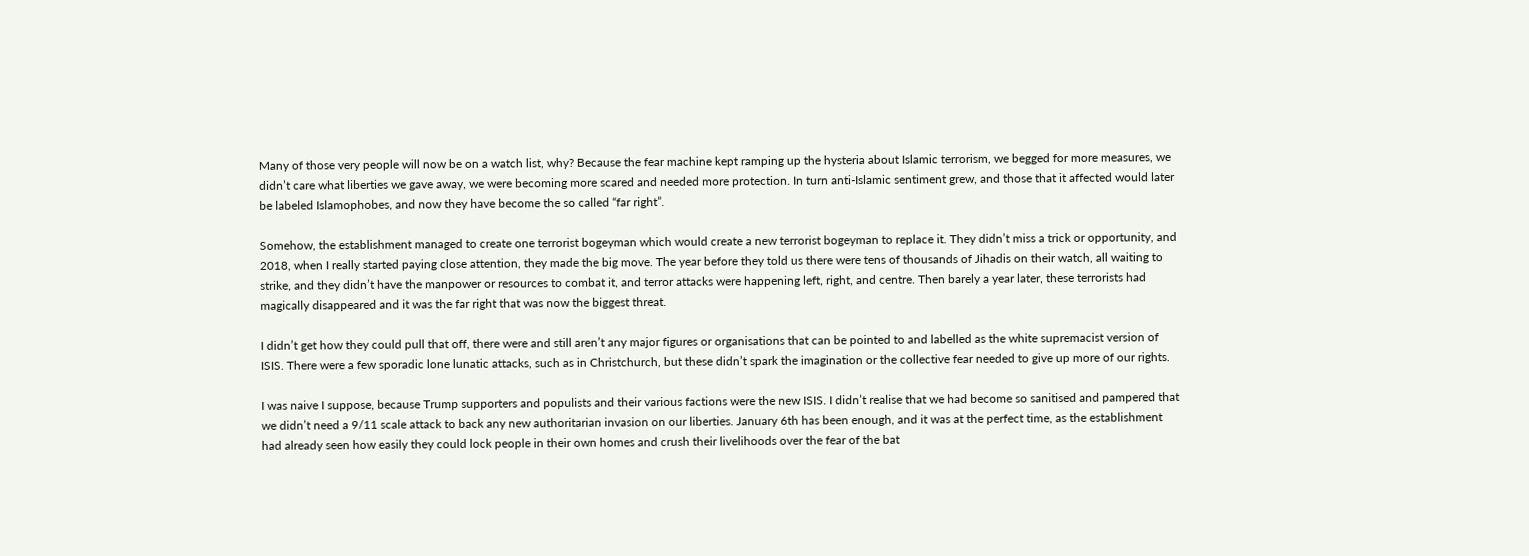Many of those very people will now be on a watch list, why? Because the fear machine kept ramping up the hysteria about Islamic terrorism, we begged for more measures, we didn’t care what liberties we gave away, we were becoming more scared and needed more protection. In turn anti-Islamic sentiment grew, and those that it affected would later be labeled Islamophobes, and now they have become the so called “far right”.

Somehow, the establishment managed to create one terrorist bogeyman which would create a new terrorist bogeyman to replace it. They didn’t miss a trick or opportunity, and 2018, when I really started paying close attention, they made the big move. The year before they told us there were tens of thousands of Jihadis on their watch, all waiting to strike, and they didn’t have the manpower or resources to combat it, and terror attacks were happening left, right, and centre. Then barely a year later, these terrorists had magically disappeared and it was the far right that was now the biggest threat.

I didn’t get how they could pull that off, there were and still aren’t any major figures or organisations that can be pointed to and labelled as the white supremacist version of ISIS. There were a few sporadic lone lunatic attacks, such as in Christchurch, but these didn’t spark the imagination or the collective fear needed to give up more of our rights.

I was naive I suppose, because Trump supporters and populists and their various factions were the new ISIS. I didn’t realise that we had become so sanitised and pampered that we didn’t need a 9/11 scale attack to back any new authoritarian invasion on our liberties. January 6th has been enough, and it was at the perfect time, as the establishment had already seen how easily they could lock people in their own homes and crush their livelihoods over the fear of the bat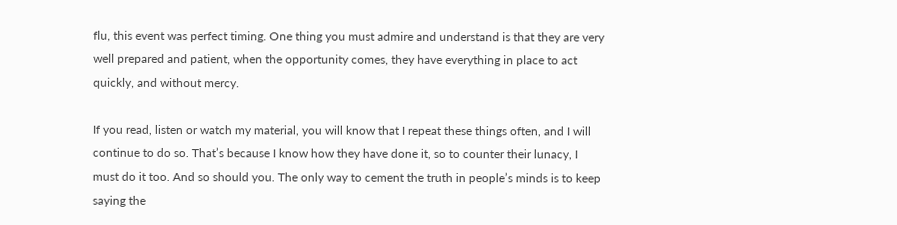flu, this event was perfect timing. One thing you must admire and understand is that they are very well prepared and patient, when the opportunity comes, they have everything in place to act quickly, and without mercy.

If you read, listen or watch my material, you will know that I repeat these things often, and I will continue to do so. That’s because I know how they have done it, so to counter their lunacy, I must do it too. And so should you. The only way to cement the truth in people’s minds is to keep saying the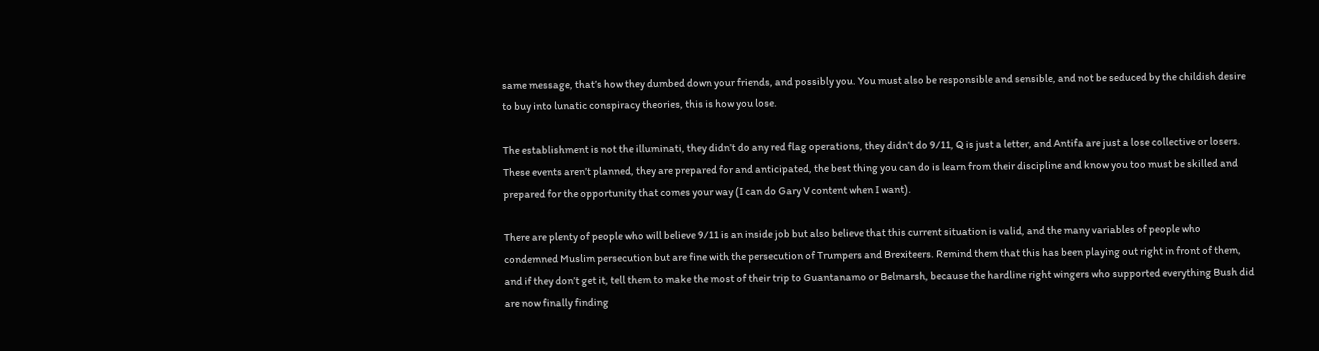same message, that’s how they dumbed down your friends, and possibly you. You must also be responsible and sensible, and not be seduced by the childish desire to buy into lunatic conspiracy theories, this is how you lose.

The establishment is not the illuminati, they didn’t do any red flag operations, they didn’t do 9/11, Q is just a letter, and Antifa are just a lose collective or losers. These events aren’t planned, they are prepared for and anticipated, the best thing you can do is learn from their discipline and know you too must be skilled and prepared for the opportunity that comes your way (I can do Gary V content when I want).

There are plenty of people who will believe 9/11 is an inside job but also believe that this current situation is valid, and the many variables of people who condemned Muslim persecution but are fine with the persecution of Trumpers and Brexiteers. Remind them that this has been playing out right in front of them, and if they don’t get it, tell them to make the most of their trip to Guantanamo or Belmarsh, because the hardline right wingers who supported everything Bush did are now finally finding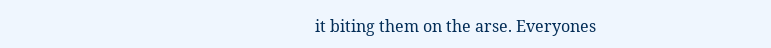it biting them on the arse. Everyones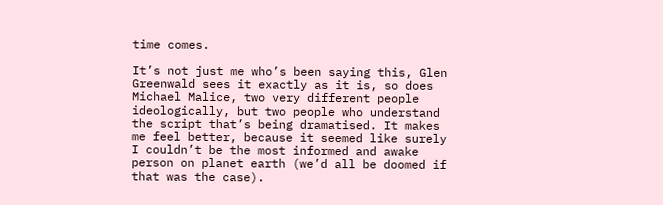time comes.

It’s not just me who’s been saying this, Glen Greenwald sees it exactly as it is, so does Michael Malice, two very different people ideologically, but two people who understand the script that’s being dramatised. It makes me feel better, because it seemed like surely I couldn’t be the most informed and awake person on planet earth (we’d all be doomed if that was the case).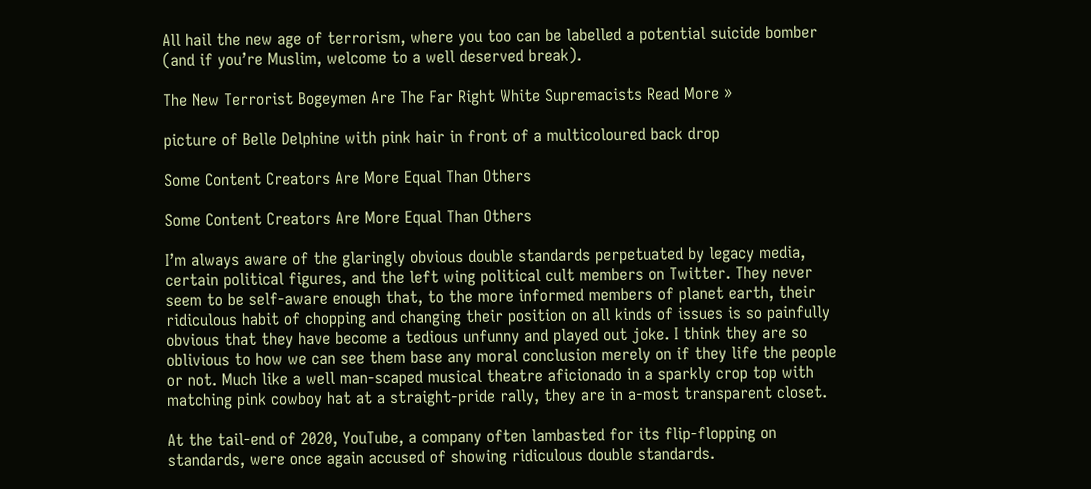All hail the new age of terrorism, where you too can be labelled a potential suicide bomber (and if you’re Muslim, welcome to a well deserved break).

The New Terrorist Bogeymen Are The Far Right White Supremacists Read More »

picture of Belle Delphine with pink hair in front of a multicoloured back drop

Some Content Creators Are More Equal Than Others

Some Content Creators Are More Equal Than Others

I’m always aware of the glaringly obvious double standards perpetuated by legacy media, certain political figures, and the left wing political cult members on Twitter. They never seem to be self-aware enough that, to the more informed members of planet earth, their ridiculous habit of chopping and changing their position on all kinds of issues is so painfully obvious that they have become a tedious unfunny and played out joke. I think they are so oblivious to how we can see them base any moral conclusion merely on if they life the people or not. Much like a well man-scaped musical theatre aficionado in a sparkly crop top with matching pink cowboy hat at a straight-pride rally, they are in a-most transparent closet.

At the tail-end of 2020, YouTube, a company often lambasted for its flip-flopping on standards, were once again accused of showing ridiculous double standards.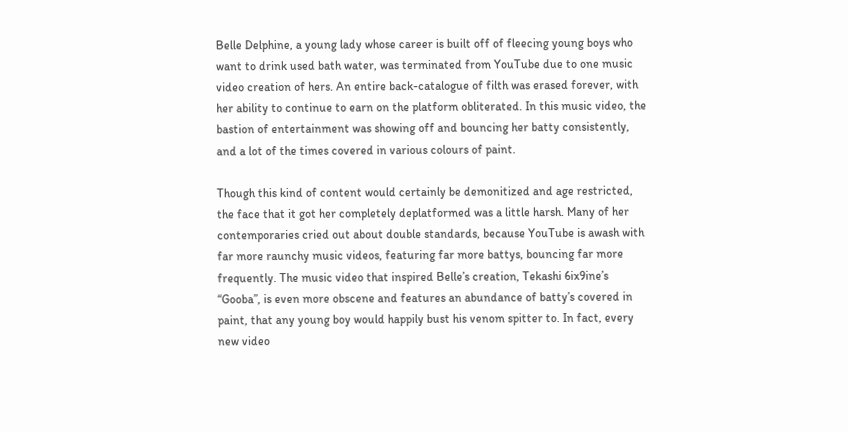Belle Delphine, a young lady whose career is built off of fleecing young boys who want to drink used bath water, was terminated from YouTube due to one music video creation of hers. An entire back-catalogue of filth was erased forever, with her ability to continue to earn on the platform obliterated. In this music video, the bastion of entertainment was showing off and bouncing her batty consistently, and a lot of the times covered in various colours of paint.

Though this kind of content would certainly be demonitized and age restricted, the face that it got her completely deplatformed was a little harsh. Many of her contemporaries cried out about double standards, because YouTube is awash with far more raunchy music videos, featuring far more battys, bouncing far more frequently. The music video that inspired Belle’s creation, Tekashi 6ix9ine’s “Gooba”, is even more obscene and features an abundance of batty’s covered in paint, that any young boy would happily bust his venom spitter to. In fact, every new video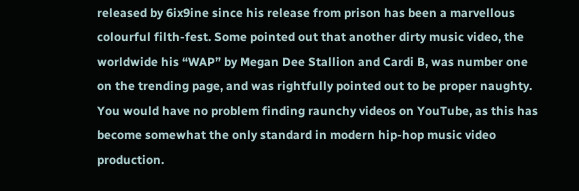released by 6ix9ine since his release from prison has been a marvellous colourful filth-fest. Some pointed out that another dirty music video, the worldwide his “WAP” by Megan Dee Stallion and Cardi B, was number one on the trending page, and was rightfully pointed out to be proper naughty. You would have no problem finding raunchy videos on YouTube, as this has become somewhat the only standard in modern hip-hop music video production.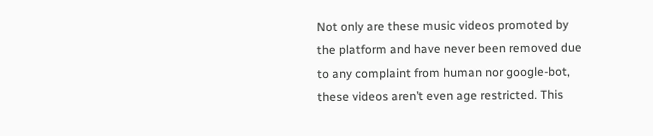Not only are these music videos promoted by the platform and have never been removed due to any complaint from human nor google-bot, these videos aren’t even age restricted. This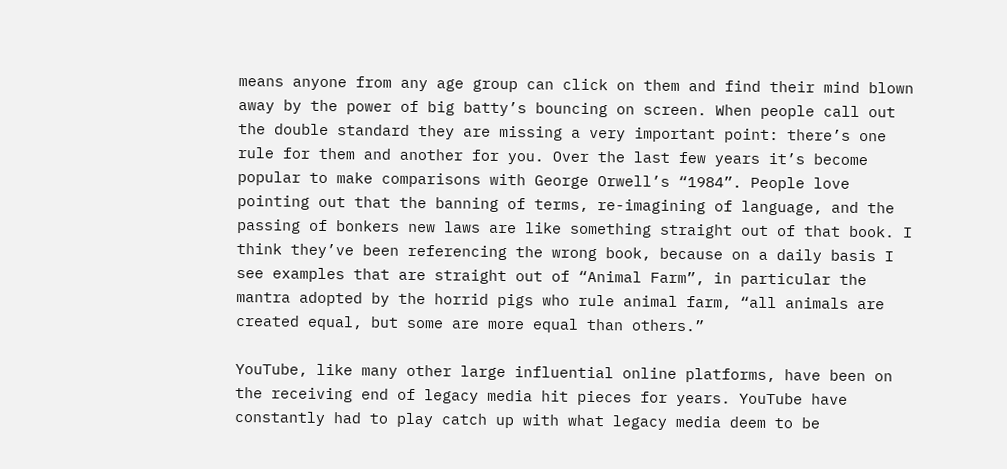means anyone from any age group can click on them and find their mind blown away by the power of big batty’s bouncing on screen. When people call out the double standard they are missing a very important point: there’s one rule for them and another for you. Over the last few years it’s become popular to make comparisons with George Orwell’s “1984”. People love pointing out that the banning of terms, re-imagining of language, and the passing of bonkers new laws are like something straight out of that book. I think they’ve been referencing the wrong book, because on a daily basis I see examples that are straight out of “Animal Farm”, in particular the mantra adopted by the horrid pigs who rule animal farm, “all animals are created equal, but some are more equal than others.”

YouTube, like many other large influential online platforms, have been on the receiving end of legacy media hit pieces for years. YouTube have constantly had to play catch up with what legacy media deem to be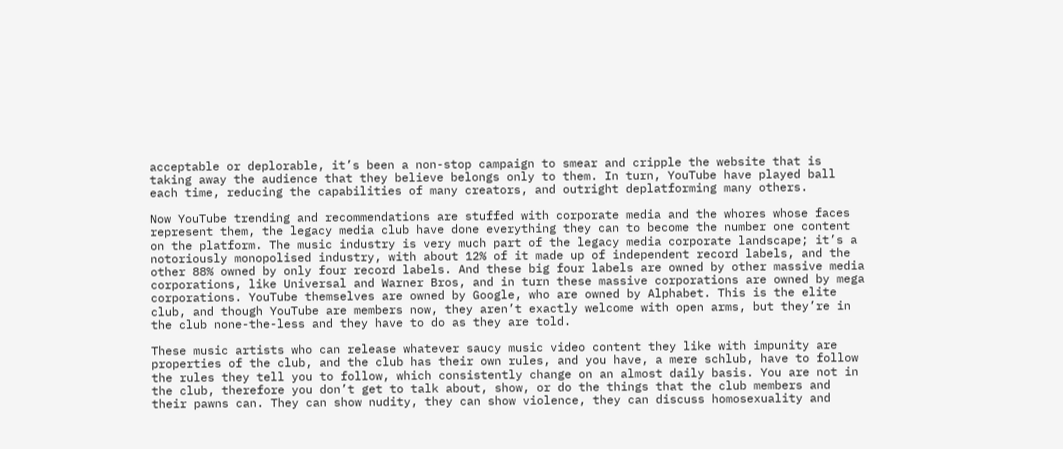acceptable or deplorable, it’s been a non-stop campaign to smear and cripple the website that is taking away the audience that they believe belongs only to them. In turn, YouTube have played ball each time, reducing the capabilities of many creators, and outright deplatforming many others.

Now YouTube trending and recommendations are stuffed with corporate media and the whores whose faces represent them, the legacy media club have done everything they can to become the number one content on the platform. The music industry is very much part of the legacy media corporate landscape; it’s a notoriously monopolised industry, with about 12% of it made up of independent record labels, and the other 88% owned by only four record labels. And these big four labels are owned by other massive media corporations, like Universal and Warner Bros, and in turn these massive corporations are owned by mega corporations. YouTube themselves are owned by Google, who are owned by Alphabet. This is the elite club, and though YouTube are members now, they aren’t exactly welcome with open arms, but they’re in the club none-the-less and they have to do as they are told.

These music artists who can release whatever saucy music video content they like with impunity are properties of the club, and the club has their own rules, and you have, a mere schlub, have to follow the rules they tell you to follow, which consistently change on an almost daily basis. You are not in the club, therefore you don’t get to talk about, show, or do the things that the club members and their pawns can. They can show nudity, they can show violence, they can discuss homosexuality and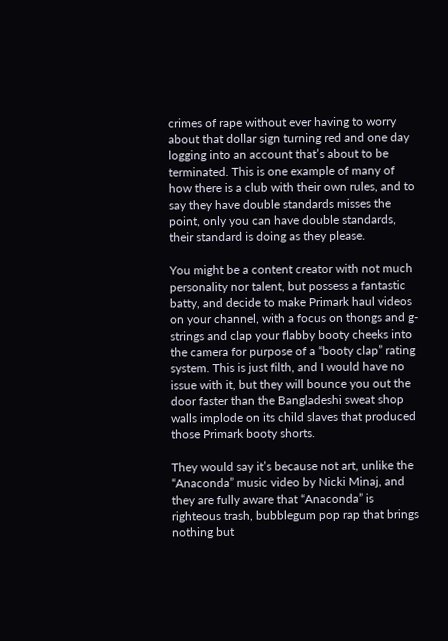crimes of rape without ever having to worry about that dollar sign turning red and one day logging into an account that’s about to be terminated. This is one example of many of how there is a club with their own rules, and to say they have double standards misses the point, only you can have double standards, their standard is doing as they please.

You might be a content creator with not much personality nor talent, but possess a fantastic batty, and decide to make Primark haul videos on your channel, with a focus on thongs and g-strings and clap your flabby booty cheeks into the camera for purpose of a “booty clap” rating system. This is just filth, and I would have no issue with it, but they will bounce you out the door faster than the Bangladeshi sweat shop walls implode on its child slaves that produced those Primark booty shorts.

They would say it’s because not art, unlike the “Anaconda” music video by Nicki Minaj, and they are fully aware that “Anaconda” is righteous trash, bubblegum pop rap that brings nothing but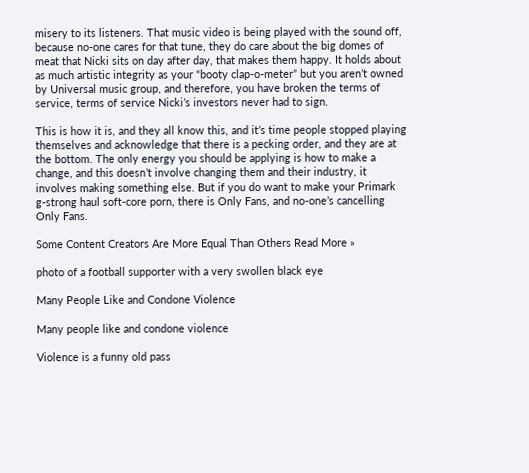misery to its listeners. That music video is being played with the sound off, because no-one cares for that tune, they do care about the big domes of meat that Nicki sits on day after day, that makes them happy. It holds about as much artistic integrity as your “booty clap-o-meter” but you aren’t owned by Universal music group, and therefore, you have broken the terms of service, terms of service Nicki’s investors never had to sign.

This is how it is, and they all know this, and it’s time people stopped playing themselves and acknowledge that there is a pecking order, and they are at the bottom. The only energy you should be applying is how to make a change, and this doesn’t involve changing them and their industry, it involves making something else. But if you do want to make your Primark g-strong haul soft-core porn, there is Only Fans, and no-one’s cancelling Only Fans.

Some Content Creators Are More Equal Than Others Read More »

photo of a football supporter with a very swollen black eye

Many People Like and Condone Violence

Many people like and condone violence

Violence is a funny old pass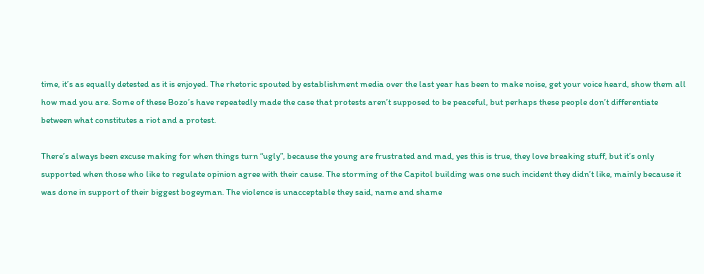time, it’s as equally detested as it is enjoyed. The rhetoric spouted by establishment media over the last year has been to make noise, get your voice heard, show them all how mad you are. Some of these Bozo’s have repeatedly made the case that protests aren’t supposed to be peaceful, but perhaps these people don’t differentiate between what constitutes a riot and a protest.

There’s always been excuse making for when things turn “ugly”, because the young are frustrated and mad, yes this is true, they love breaking stuff, but it’s only supported when those who like to regulate opinion agree with their cause. The storming of the Capitol building was one such incident they didn’t like, mainly because it was done in support of their biggest bogeyman. The violence is unacceptable they said, name and shame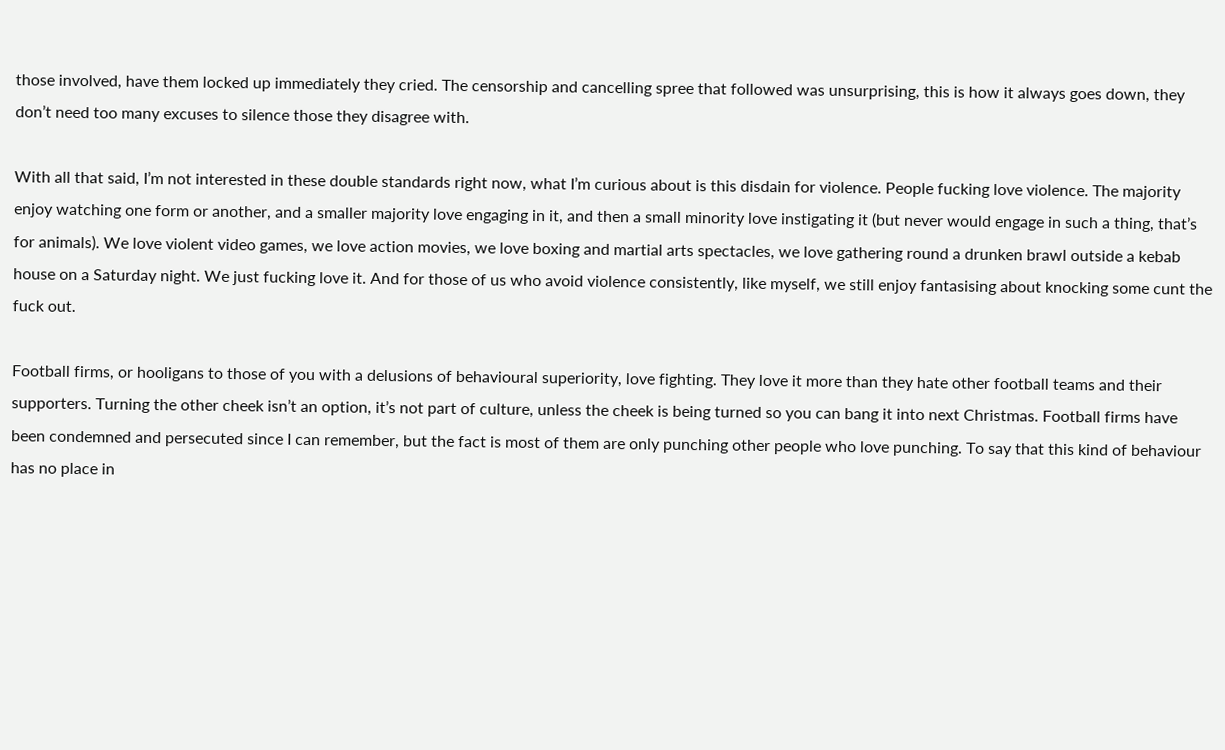those involved, have them locked up immediately they cried. The censorship and cancelling spree that followed was unsurprising, this is how it always goes down, they don’t need too many excuses to silence those they disagree with.

With all that said, I’m not interested in these double standards right now, what I’m curious about is this disdain for violence. People fucking love violence. The majority enjoy watching one form or another, and a smaller majority love engaging in it, and then a small minority love instigating it (but never would engage in such a thing, that’s for animals). We love violent video games, we love action movies, we love boxing and martial arts spectacles, we love gathering round a drunken brawl outside a kebab house on a Saturday night. We just fucking love it. And for those of us who avoid violence consistently, like myself, we still enjoy fantasising about knocking some cunt the fuck out.

Football firms, or hooligans to those of you with a delusions of behavioural superiority, love fighting. They love it more than they hate other football teams and their supporters. Turning the other cheek isn’t an option, it’s not part of culture, unless the cheek is being turned so you can bang it into next Christmas. Football firms have been condemned and persecuted since I can remember, but the fact is most of them are only punching other people who love punching. To say that this kind of behaviour has no place in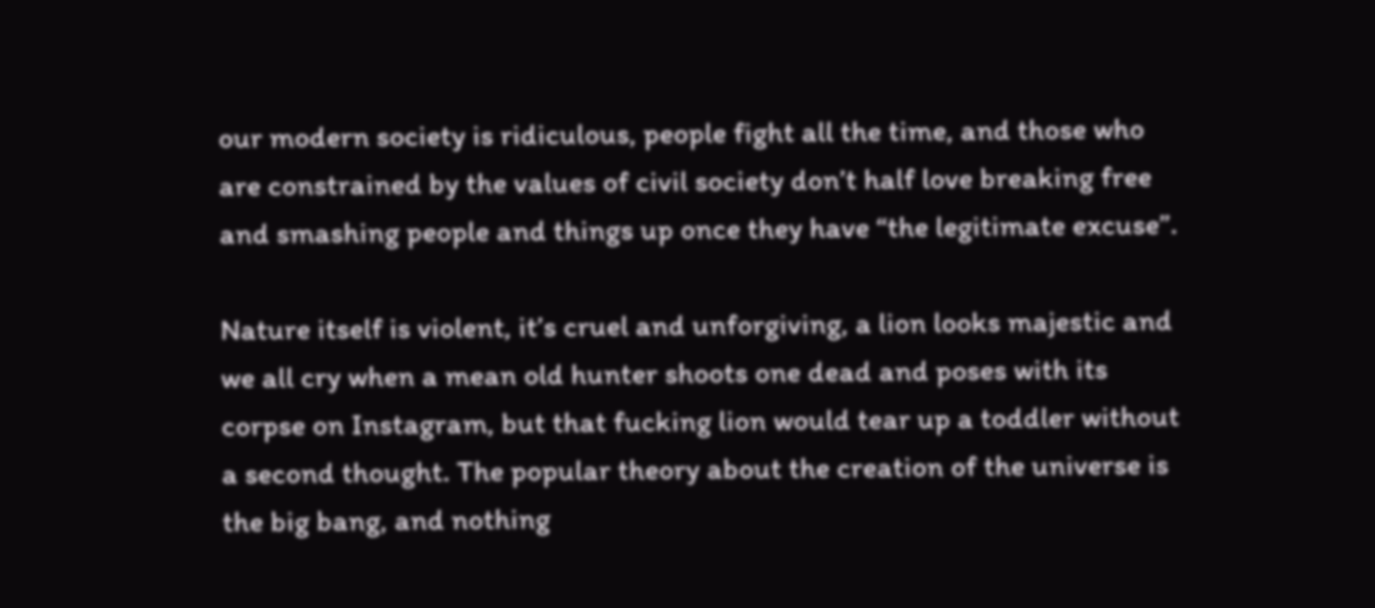our modern society is ridiculous, people fight all the time, and those who are constrained by the values of civil society don’t half love breaking free and smashing people and things up once they have “the legitimate excuse”.

Nature itself is violent, it’s cruel and unforgiving, a lion looks majestic and we all cry when a mean old hunter shoots one dead and poses with its corpse on Instagram, but that fucking lion would tear up a toddler without a second thought. The popular theory about the creation of the universe is the big bang, and nothing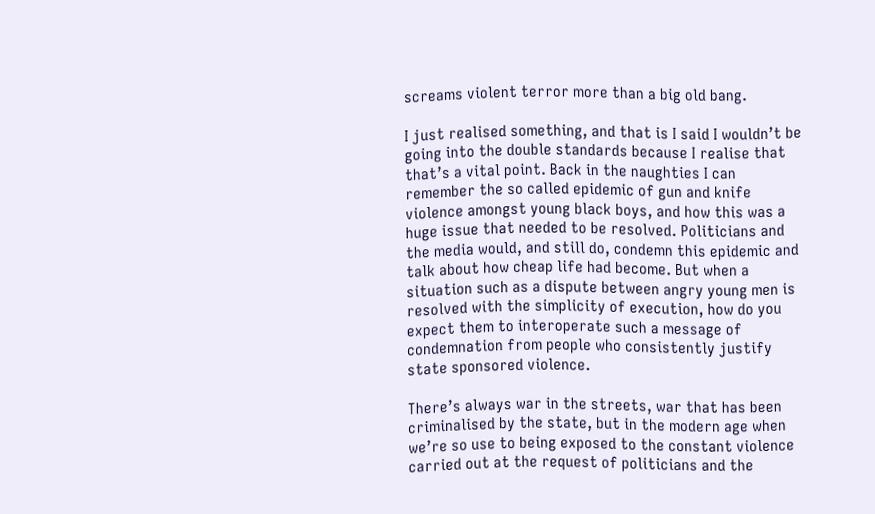screams violent terror more than a big old bang.

I just realised something, and that is I said I wouldn’t be going into the double standards because I realise that that’s a vital point. Back in the naughties I can remember the so called epidemic of gun and knife violence amongst young black boys, and how this was a huge issue that needed to be resolved. Politicians and the media would, and still do, condemn this epidemic and talk about how cheap life had become. But when a situation such as a dispute between angry young men is resolved with the simplicity of execution, how do you expect them to interoperate such a message of condemnation from people who consistently justify state sponsored violence.

There’s always war in the streets, war that has been criminalised by the state, but in the modern age when we’re so use to being exposed to the constant violence carried out at the request of politicians and the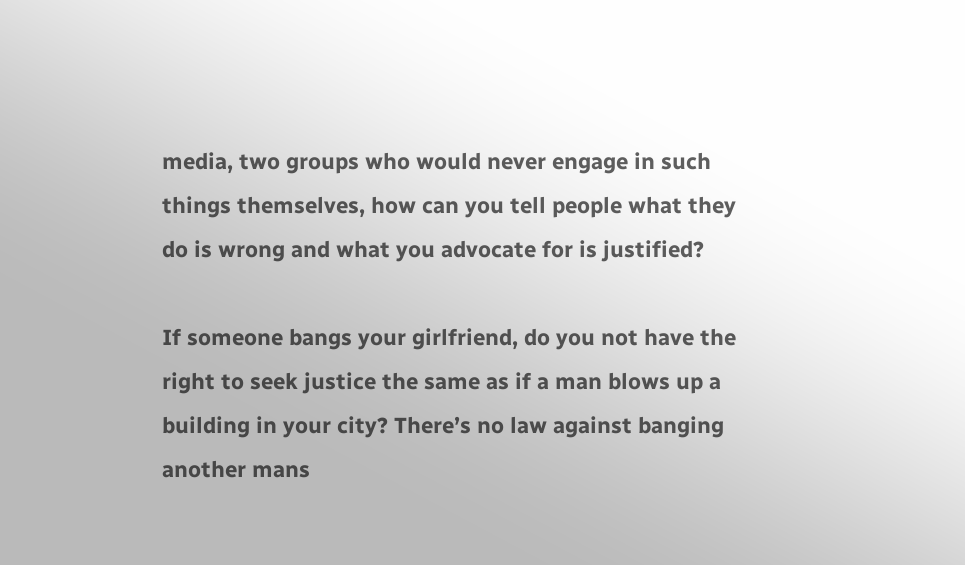media, two groups who would never engage in such things themselves, how can you tell people what they do is wrong and what you advocate for is justified?

If someone bangs your girlfriend, do you not have the right to seek justice the same as if a man blows up a building in your city? There’s no law against banging another mans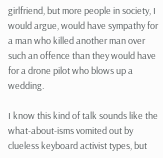girlfriend, but more people in society, I would argue, would have sympathy for a man who killed another man over such an offence than they would have for a drone pilot who blows up a wedding.

I know this kind of talk sounds like the what-about-isms vomited out by clueless keyboard activist types, but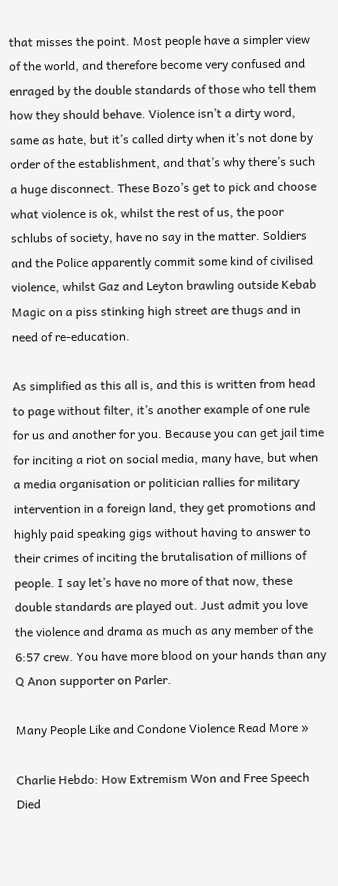that misses the point. Most people have a simpler view of the world, and therefore become very confused and enraged by the double standards of those who tell them how they should behave. Violence isn’t a dirty word, same as hate, but it’s called dirty when it’s not done by order of the establishment, and that’s why there’s such a huge disconnect. These Bozo’s get to pick and choose what violence is ok, whilst the rest of us, the poor schlubs of society, have no say in the matter. Soldiers and the Police apparently commit some kind of civilised violence, whilst Gaz and Leyton brawling outside Kebab Magic on a piss stinking high street are thugs and in need of re-education.

As simplified as this all is, and this is written from head to page without filter, it’s another example of one rule for us and another for you. Because you can get jail time for inciting a riot on social media, many have, but when a media organisation or politician rallies for military intervention in a foreign land, they get promotions and highly paid speaking gigs without having to answer to their crimes of inciting the brutalisation of millions of people. I say let’s have no more of that now, these double standards are played out. Just admit you love the violence and drama as much as any member of the 6:57 crew. You have more blood on your hands than any Q Anon supporter on Parler.

Many People Like and Condone Violence Read More »

Charlie Hebdo: How Extremism Won and Free Speech Died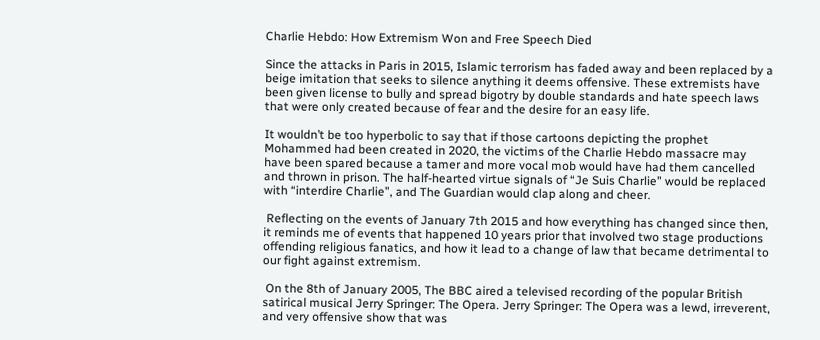Charlie Hebdo: How Extremism Won and Free Speech Died

Since the attacks in Paris in 2015, Islamic terrorism has faded away and been replaced by a beige imitation that seeks to silence anything it deems offensive. These extremists have been given license to bully and spread bigotry by double standards and hate speech laws that were only created because of fear and the desire for an easy life.

It wouldn’t be too hyperbolic to say that if those cartoons depicting the prophet Mohammed had been created in 2020, the victims of the Charlie Hebdo massacre may have been spared because a tamer and more vocal mob would have had them cancelled and thrown in prison. The half-hearted virtue signals of “Je Suis Charlie” would be replaced with “interdire Charlie”, and The Guardian would clap along and cheer.

 Reflecting on the events of January 7th 2015 and how everything has changed since then, it reminds me of events that happened 10 years prior that involved two stage productions offending religious fanatics, and how it lead to a change of law that became detrimental to our fight against extremism.

 On the 8th of January 2005, The BBC aired a televised recording of the popular British satirical musical Jerry Springer: The Opera. Jerry Springer: The Opera was a lewd, irreverent, and very offensive show that was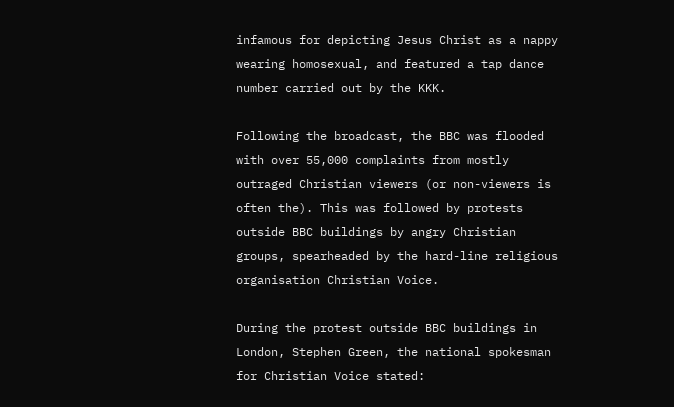infamous for depicting Jesus Christ as a nappy wearing homosexual, and featured a tap dance number carried out by the KKK.

Following the broadcast, the BBC was flooded with over 55,000 complaints from mostly outraged Christian viewers (or non-viewers is often the). This was followed by protests outside BBC buildings by angry Christian groups, spearheaded by the hard-line religious organisation Christian Voice.

During the protest outside BBC buildings in London, Stephen Green, the national spokesman for Christian Voice stated: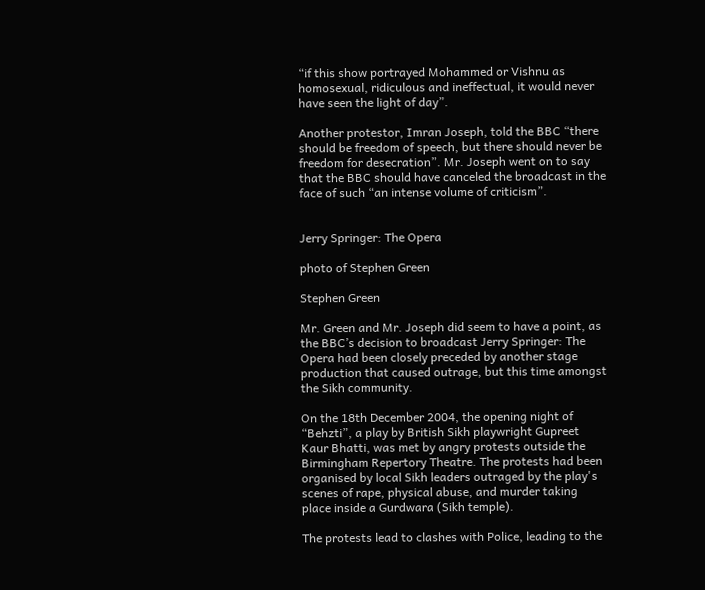“if this show portrayed Mohammed or Vishnu as homosexual, ridiculous and ineffectual, it would never have seen the light of day”.

Another protestor, Imran Joseph, told the BBC “there should be freedom of speech, but there should never be freedom for desecration”. Mr. Joseph went on to say that the BBC should have canceled the broadcast in the face of such “an intense volume of criticism”.


Jerry Springer: The Opera

photo of Stephen Green

Stephen Green

Mr. Green and Mr. Joseph did seem to have a point, as the BBC’s decision to broadcast Jerry Springer: The Opera had been closely preceded by another stage production that caused outrage, but this time amongst the Sikh community.

On the 18th December 2004, the opening night of “Behzti”, a play by British Sikh playwright Gupreet Kaur Bhatti, was met by angry protests outside the Birmingham Repertory Theatre. The protests had been organised by local Sikh leaders outraged by the play's scenes of rape, physical abuse, and murder taking place inside a Gurdwara (Sikh temple).

The protests lead to clashes with Police, leading to the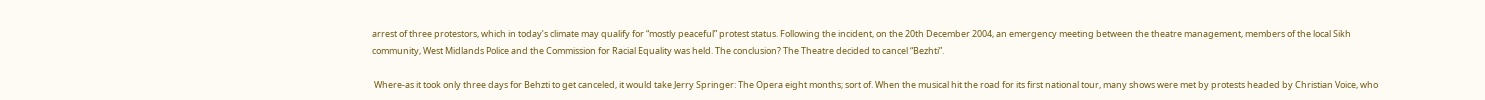arrest of three protestors, which in today’s climate may qualify for “mostly peaceful” protest status. Following the incident, on the 20th December 2004, an emergency meeting between the theatre management, members of the local Sikh community, West Midlands Police and the Commission for Racial Equality was held. The conclusion? The Theatre decided to cancel “Bezhti”.

 Where-as it took only three days for Behzti to get canceled, it would take Jerry Springer: The Opera eight months; sort of. When the musical hit the road for its first national tour, many shows were met by protests headed by Christian Voice, who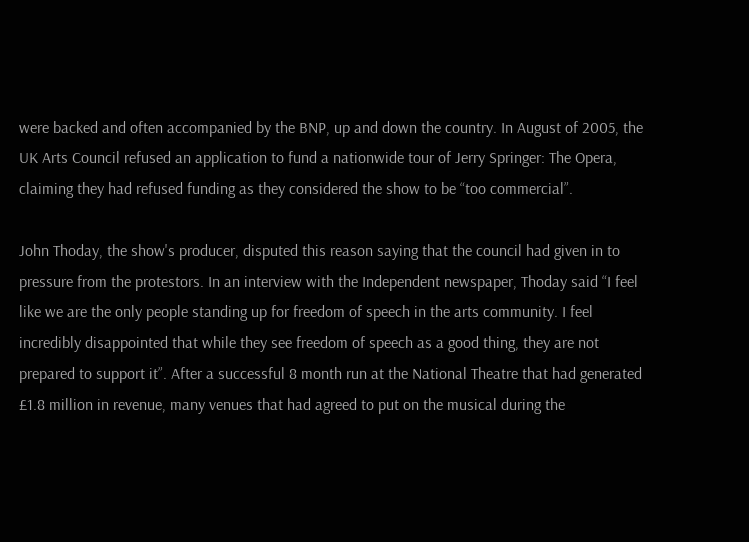were backed and often accompanied by the BNP, up and down the country. In August of 2005, the UK Arts Council refused an application to fund a nationwide tour of Jerry Springer: The Opera, claiming they had refused funding as they considered the show to be “too commercial”.

John Thoday, the show's producer, disputed this reason saying that the council had given in to pressure from the protestors. In an interview with the Independent newspaper, Thoday said “I feel like we are the only people standing up for freedom of speech in the arts community. I feel incredibly disappointed that while they see freedom of speech as a good thing, they are not prepared to support it”. After a successful 8 month run at the National Theatre that had generated £1.8 million in revenue, many venues that had agreed to put on the musical during the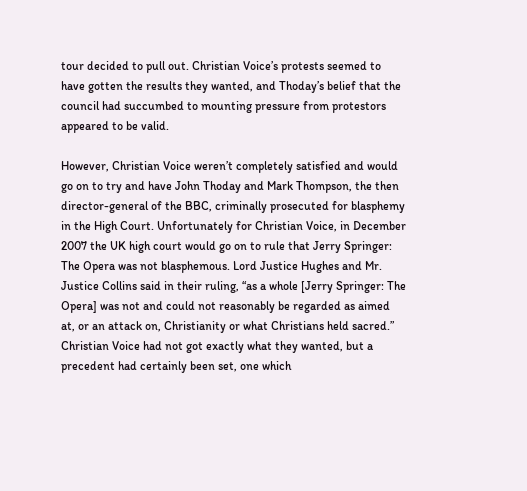tour decided to pull out. Christian Voice’s protests seemed to have gotten the results they wanted, and Thoday’s belief that the council had succumbed to mounting pressure from protestors appeared to be valid.

However, Christian Voice weren’t completely satisfied and would go on to try and have John Thoday and Mark Thompson, the then director-general of the BBC, criminally prosecuted for blasphemy in the High Court. Unfortunately for Christian Voice, in December 2007 the UK high court would go on to rule that Jerry Springer: The Opera was not blasphemous. Lord Justice Hughes and Mr. Justice Collins said in their ruling, “as a whole [Jerry Springer: The Opera] was not and could not reasonably be regarded as aimed at, or an attack on, Christianity or what Christians held sacred.” Christian Voice had not got exactly what they wanted, but a precedent had certainly been set, one which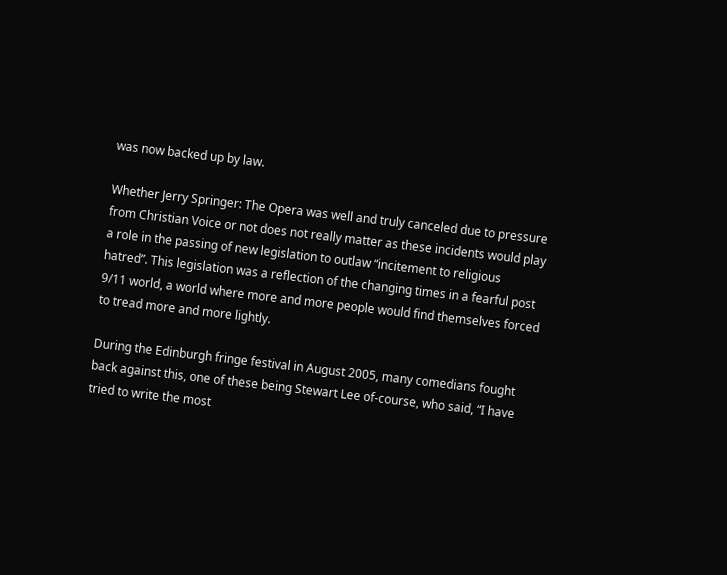was now backed up by law.

Whether Jerry Springer: The Opera was well and truly canceled due to pressure from Christian Voice or not does not really matter as these incidents would play a role in the passing of new legislation to outlaw “incitement to religious hatred”. This legislation was a reflection of the changing times in a fearful post 9/11 world, a world where more and more people would find themselves forced to tread more and more lightly.

During the Edinburgh fringe festival in August 2005, many comedians fought back against this, one of these being Stewart Lee of-course, who said, “I have tried to write the most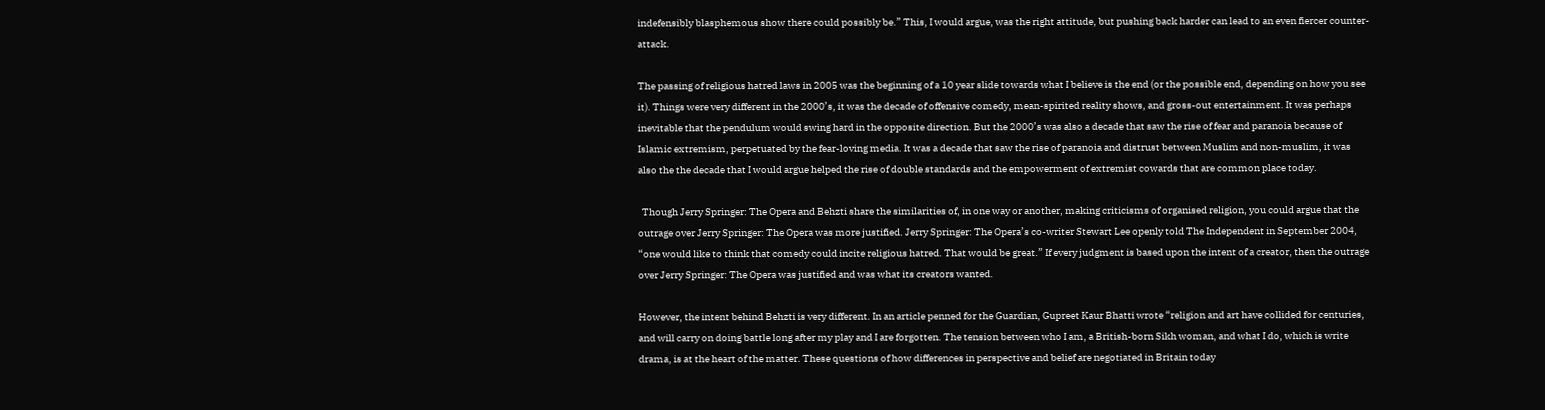indefensibly blasphemous show there could possibly be.” This, I would argue, was the right attitude, but pushing back harder can lead to an even fiercer counter-attack.

The passing of religious hatred laws in 2005 was the beginning of a 10 year slide towards what I believe is the end (or the possible end, depending on how you see it). Things were very different in the 2000’s, it was the decade of offensive comedy, mean-spirited reality shows, and gross-out entertainment. It was perhaps inevitable that the pendulum would swing hard in the opposite direction. But the 2000’s was also a decade that saw the rise of fear and paranoia because of Islamic extremism, perpetuated by the fear-loving media. It was a decade that saw the rise of paranoia and distrust between Muslim and non-muslim, it was also the the decade that I would argue helped the rise of double standards and the empowerment of extremist cowards that are common place today.

  Though Jerry Springer: The Opera and Behzti share the similarities of, in one way or another, making criticisms of organised religion, you could argue that the outrage over Jerry Springer: The Opera was more justified. Jerry Springer: The Opera’s co-writer Stewart Lee openly told The Independent in September 2004, “one would like to think that comedy could incite religious hatred. That would be great.” If every judgment is based upon the intent of a creator, then the outrage over Jerry Springer: The Opera was justified and was what its creators wanted.

However, the intent behind Behzti is very different. In an article penned for the Guardian, Gupreet Kaur Bhatti wrote “religion and art have collided for centuries, and will carry on doing battle long after my play and I are forgotten. The tension between who I am, a British-born Sikh woman, and what I do, which is write drama, is at the heart of the matter. These questions of how differences in perspective and belief are negotiated in Britain today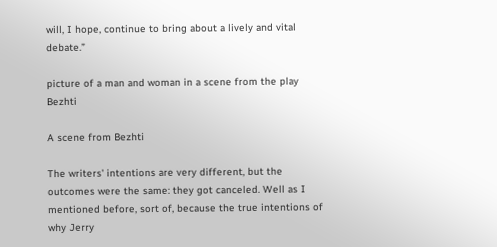will, I hope, continue to bring about a lively and vital debate.”

picture of a man and woman in a scene from the play Bezhti

A scene from Bezhti

The writers' intentions are very different, but the outcomes were the same: they got canceled. Well as I mentioned before, sort of, because the true intentions of why Jerry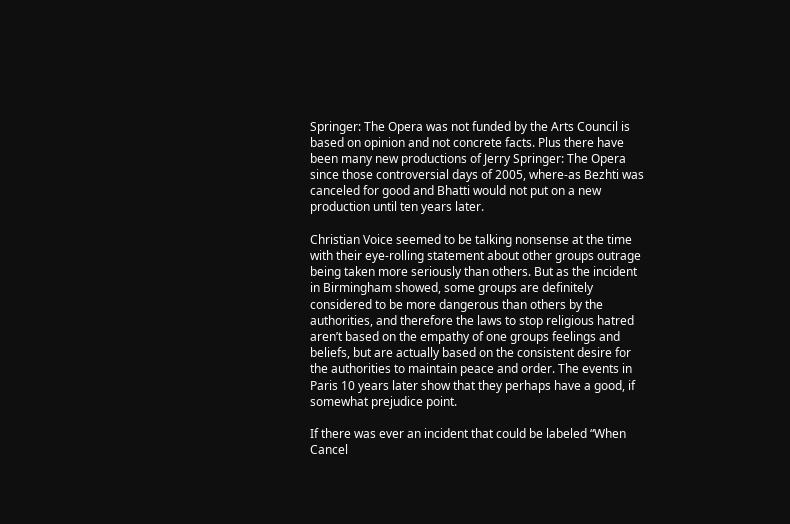Springer: The Opera was not funded by the Arts Council is based on opinion and not concrete facts. Plus there have been many new productions of Jerry Springer: The Opera since those controversial days of 2005, where-as Bezhti was canceled for good and Bhatti would not put on a new production until ten years later.

Christian Voice seemed to be talking nonsense at the time with their eye-rolling statement about other groups outrage being taken more seriously than others. But as the incident in Birmingham showed, some groups are definitely considered to be more dangerous than others by the authorities, and therefore the laws to stop religious hatred aren’t based on the empathy of one groups feelings and beliefs, but are actually based on the consistent desire for the authorities to maintain peace and order. The events in Paris 10 years later show that they perhaps have a good, if somewhat prejudice point.

If there was ever an incident that could be labeled “When Cancel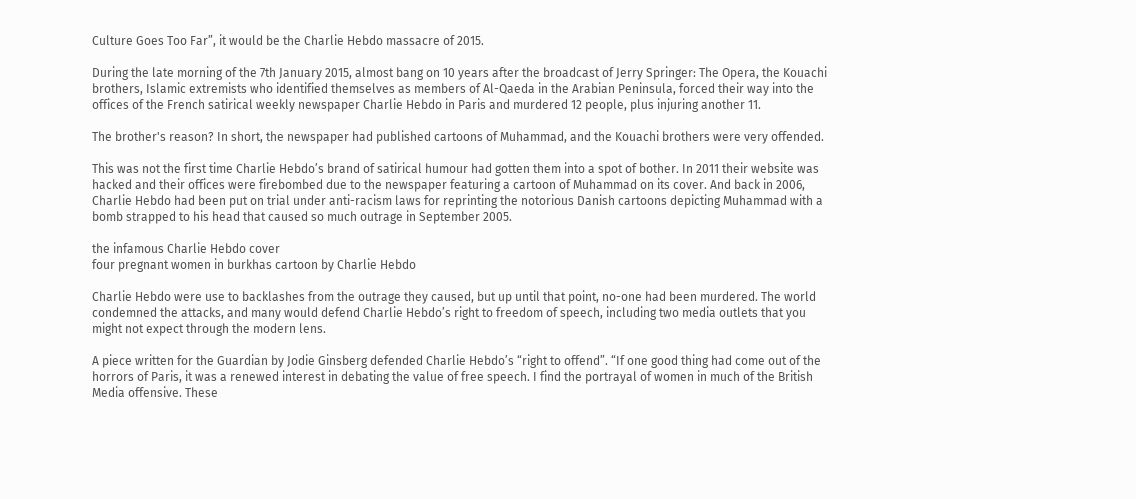Culture Goes Too Far”, it would be the Charlie Hebdo massacre of 2015.

During the late morning of the 7th January 2015, almost bang on 10 years after the broadcast of Jerry Springer: The Opera, the Kouachi brothers, Islamic extremists who identified themselves as members of Al-Qaeda in the Arabian Peninsula, forced their way into the offices of the French satirical weekly newspaper Charlie Hebdo in Paris and murdered 12 people, plus injuring another 11.

The brother's reason? In short, the newspaper had published cartoons of Muhammad, and the Kouachi brothers were very offended.

This was not the first time Charlie Hebdo’s brand of satirical humour had gotten them into a spot of bother. In 2011 their website was hacked and their offices were firebombed due to the newspaper featuring a cartoon of Muhammad on its cover. And back in 2006, Charlie Hebdo had been put on trial under anti-racism laws for reprinting the notorious Danish cartoons depicting Muhammad with a bomb strapped to his head that caused so much outrage in September 2005.

the infamous Charlie Hebdo cover
four pregnant women in burkhas cartoon by Charlie Hebdo

Charlie Hebdo were use to backlashes from the outrage they caused, but up until that point, no-one had been murdered. The world condemned the attacks, and many would defend Charlie Hebdo’s right to freedom of speech, including two media outlets that you might not expect through the modern lens.

A piece written for the Guardian by Jodie Ginsberg defended Charlie Hebdo’s “right to offend”. “If one good thing had come out of the horrors of Paris, it was a renewed interest in debating the value of free speech. I find the portrayal of women in much of the British Media offensive. These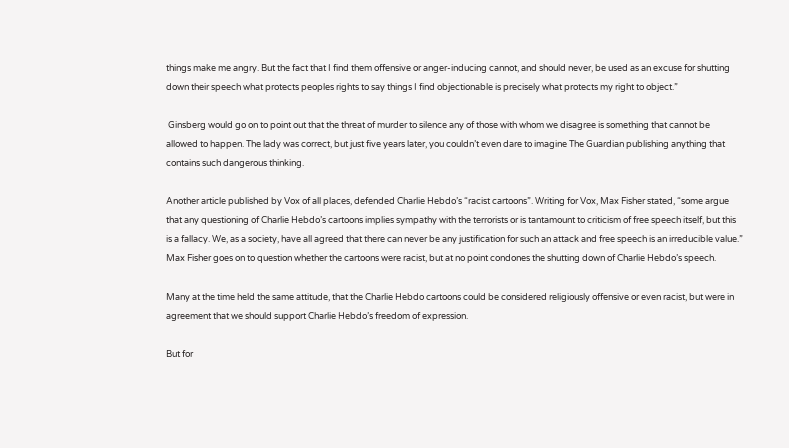things make me angry. But the fact that I find them offensive or anger-inducing cannot, and should never, be used as an excuse for shutting down their speech what protects peoples rights to say things I find objectionable is precisely what protects my right to object.”

 Ginsberg would go on to point out that the threat of murder to silence any of those with whom we disagree is something that cannot be allowed to happen. The lady was correct, but just five years later, you couldn’t even dare to imagine The Guardian publishing anything that contains such dangerous thinking.

Another article published by Vox of all places, defended Charlie Hebdo’s “racist cartoons”. Writing for Vox, Max Fisher stated, “some argue that any questioning of Charlie Hebdo’s cartoons implies sympathy with the terrorists or is tantamount to criticism of free speech itself, but this is a fallacy. We, as a society, have all agreed that there can never be any justification for such an attack and free speech is an irreducible value.” Max Fisher goes on to question whether the cartoons were racist, but at no point condones the shutting down of Charlie Hebdo’s speech.

Many at the time held the same attitude, that the Charlie Hebdo cartoons could be considered religiously offensive or even racist, but were in agreement that we should support Charlie Hebdo’s freedom of expression.

But for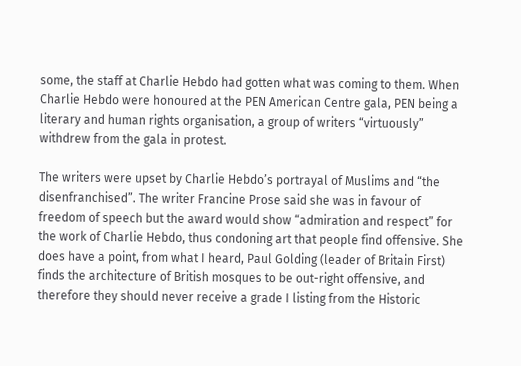some, the staff at Charlie Hebdo had gotten what was coming to them. When Charlie Hebdo were honoured at the PEN American Centre gala, PEN being a literary and human rights organisation, a group of writers “virtuously” withdrew from the gala in protest.

The writers were upset by Charlie Hebdo’s portrayal of Muslims and “the disenfranchised”. The writer Francine Prose said she was in favour of freedom of speech but the award would show “admiration and respect” for the work of Charlie Hebdo, thus condoning art that people find offensive. She does have a point, from what I heard, Paul Golding (leader of Britain First) finds the architecture of British mosques to be out-right offensive, and therefore they should never receive a grade I listing from the Historic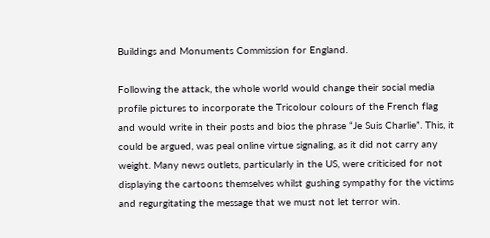Buildings and Monuments Commission for England.

Following the attack, the whole world would change their social media profile pictures to incorporate the Tricolour colours of the French flag and would write in their posts and bios the phrase “Je Suis Charlie”. This, it could be argued, was peal online virtue signaling, as it did not carry any weight. Many news outlets, particularly in the US, were criticised for not displaying the cartoons themselves whilst gushing sympathy for the victims and regurgitating the message that we must not let terror win.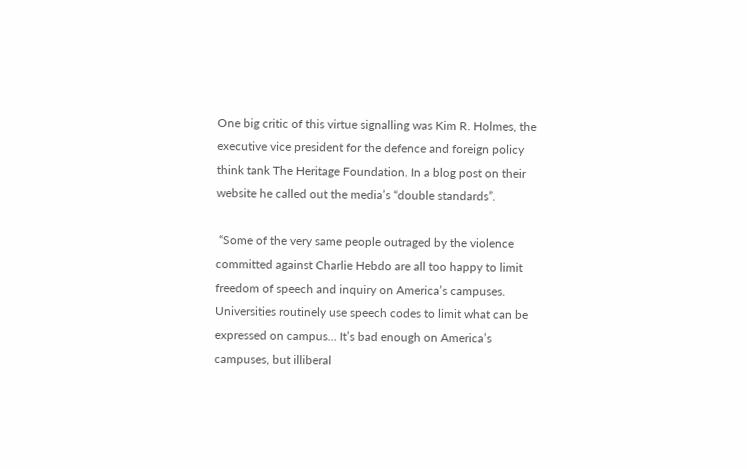One big critic of this virtue signalling was Kim R. Holmes, the executive vice president for the defence and foreign policy think tank The Heritage Foundation. In a blog post on their website he called out the media’s “double standards”.

 “Some of the very same people outraged by the violence committed against Charlie Hebdo are all too happy to limit freedom of speech and inquiry on America’s campuses. Universities routinely use speech codes to limit what can be expressed on campus… It’s bad enough on America’s campuses, but illiberal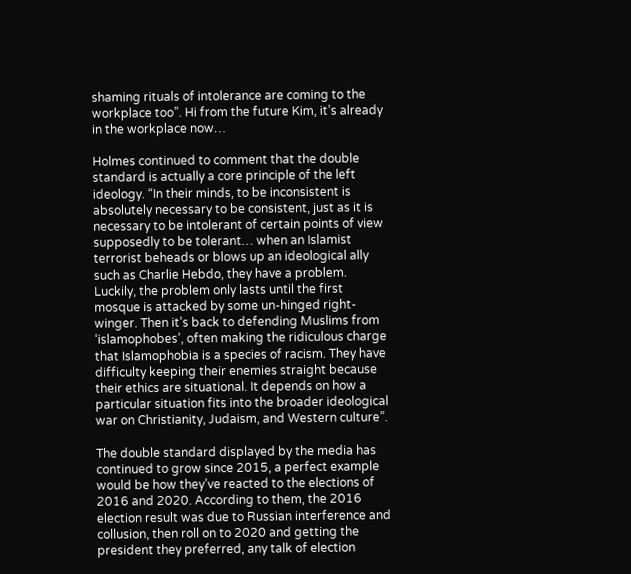shaming rituals of intolerance are coming to the workplace too”. Hi from the future Kim, it’s already in the workplace now…

Holmes continued to comment that the double standard is actually a core principle of the left ideology. “In their minds, to be inconsistent is absolutely necessary to be consistent, just as it is necessary to be intolerant of certain points of view supposedly to be tolerant… when an Islamist terrorist beheads or blows up an ideological ally such as Charlie Hebdo, they have a problem. Luckily, the problem only lasts until the first mosque is attacked by some un-hinged right-winger. Then it’s back to defending Muslims from ‘islamophobes’, often making the ridiculous charge that Islamophobia is a species of racism. They have difficulty keeping their enemies straight because their ethics are situational. It depends on how a particular situation fits into the broader ideological war on Christianity, Judaism, and Western culture”.

The double standard displayed by the media has continued to grow since 2015, a perfect example would be how they’ve reacted to the elections of 2016 and 2020. According to them, the 2016 election result was due to Russian interference and collusion, then roll on to 2020 and getting the president they preferred, any talk of election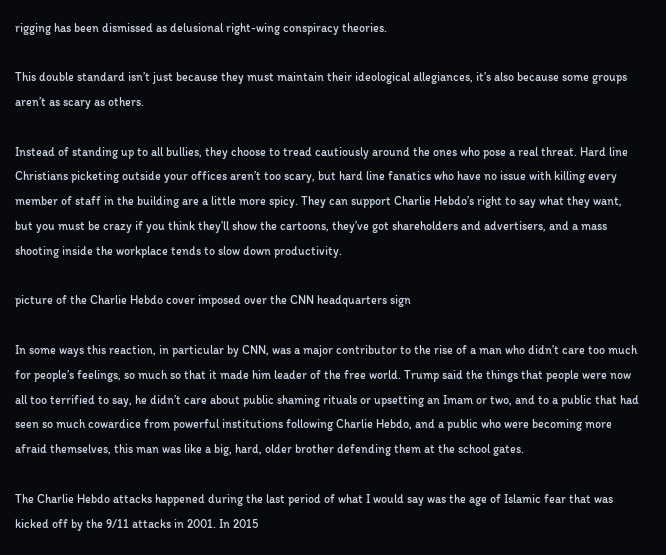rigging has been dismissed as delusional right-wing conspiracy theories.

This double standard isn’t just because they must maintain their ideological allegiances, it’s also because some groups aren’t as scary as others.

Instead of standing up to all bullies, they choose to tread cautiously around the ones who pose a real threat. Hard line Christians picketing outside your offices aren’t too scary, but hard line fanatics who have no issue with killing every member of staff in the building are a little more spicy. They can support Charlie Hebdo’s right to say what they want, but you must be crazy if you think they’ll show the cartoons, they’ve got shareholders and advertisers, and a mass shooting inside the workplace tends to slow down productivity.

picture of the Charlie Hebdo cover imposed over the CNN headquarters sign

In some ways this reaction, in particular by CNN, was a major contributor to the rise of a man who didn’t care too much for people’s feelings, so much so that it made him leader of the free world. Trump said the things that people were now all too terrified to say, he didn’t care about public shaming rituals or upsetting an Imam or two, and to a public that had seen so much cowardice from powerful institutions following Charlie Hebdo, and a public who were becoming more afraid themselves, this man was like a big, hard, older brother defending them at the school gates.

The Charlie Hebdo attacks happened during the last period of what I would say was the age of Islamic fear that was kicked off by the 9/11 attacks in 2001. In 2015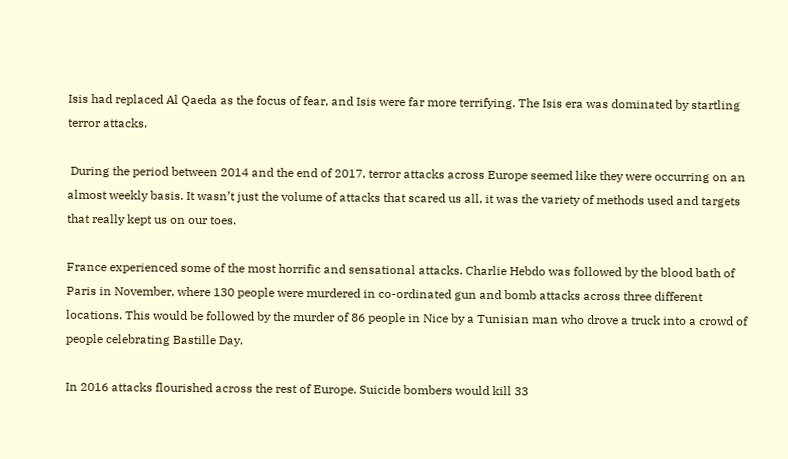Isis had replaced Al Qaeda as the focus of fear, and Isis were far more terrifying. The Isis era was dominated by startling terror attacks.

 During the period between 2014 and the end of 2017, terror attacks across Europe seemed like they were occurring on an almost weekly basis. It wasn’t just the volume of attacks that scared us all, it was the variety of methods used and targets that really kept us on our toes.

France experienced some of the most horrific and sensational attacks. Charlie Hebdo was followed by the blood bath of Paris in November, where 130 people were murdered in co-ordinated gun and bomb attacks across three different locations. This would be followed by the murder of 86 people in Nice by a Tunisian man who drove a truck into a crowd of people celebrating Bastille Day.

In 2016 attacks flourished across the rest of Europe. Suicide bombers would kill 33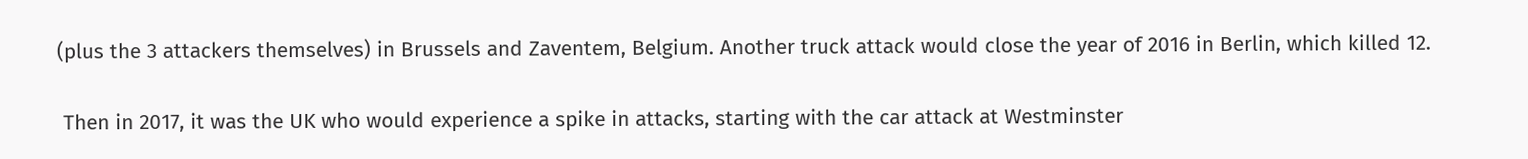(plus the 3 attackers themselves) in Brussels and Zaventem, Belgium. Another truck attack would close the year of 2016 in Berlin, which killed 12.

 Then in 2017, it was the UK who would experience a spike in attacks, starting with the car attack at Westminster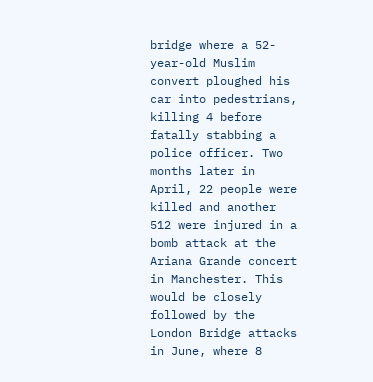bridge where a 52-year-old Muslim convert ploughed his car into pedestrians, killing 4 before fatally stabbing a police officer. Two months later in April, 22 people were killed and another 512 were injured in a bomb attack at the Ariana Grande concert in Manchester. This would be closely followed by the London Bridge attacks in June, where 8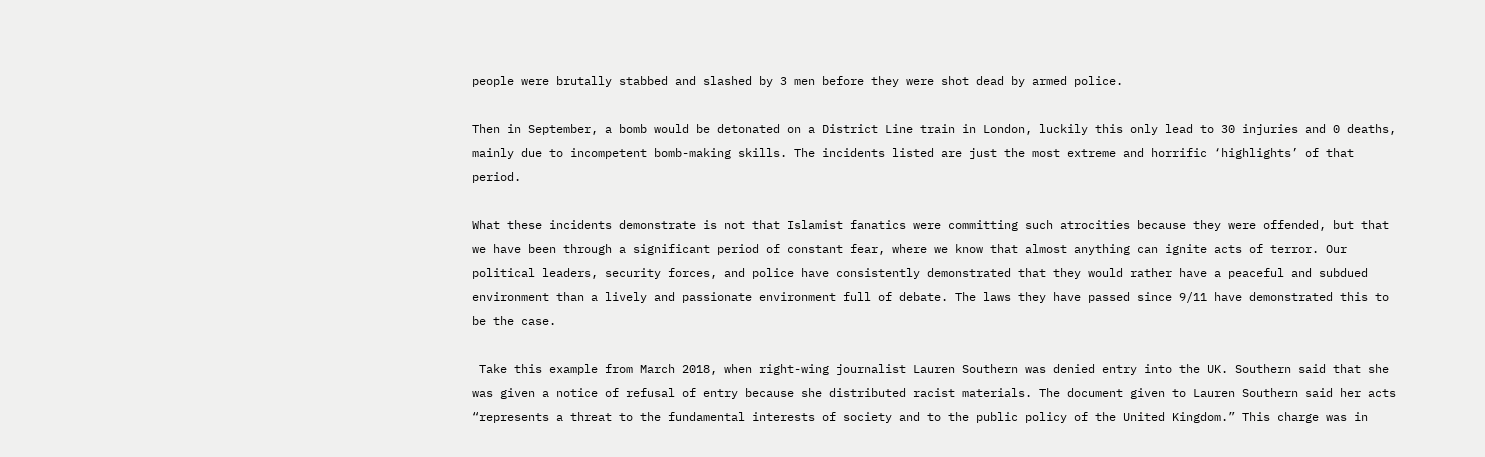people were brutally stabbed and slashed by 3 men before they were shot dead by armed police.

Then in September, a bomb would be detonated on a District Line train in London, luckily this only lead to 30 injuries and 0 deaths, mainly due to incompetent bomb-making skills. The incidents listed are just the most extreme and horrific ‘highlights’ of that period.

What these incidents demonstrate is not that Islamist fanatics were committing such atrocities because they were offended, but that we have been through a significant period of constant fear, where we know that almost anything can ignite acts of terror. Our political leaders, security forces, and police have consistently demonstrated that they would rather have a peaceful and subdued environment than a lively and passionate environment full of debate. The laws they have passed since 9/11 have demonstrated this to be the case.

 Take this example from March 2018, when right-wing journalist Lauren Southern was denied entry into the UK. Southern said that she was given a notice of refusal of entry because she distributed racist materials. The document given to Lauren Southern said her acts “represents a threat to the fundamental interests of society and to the public policy of the United Kingdom.” This charge was in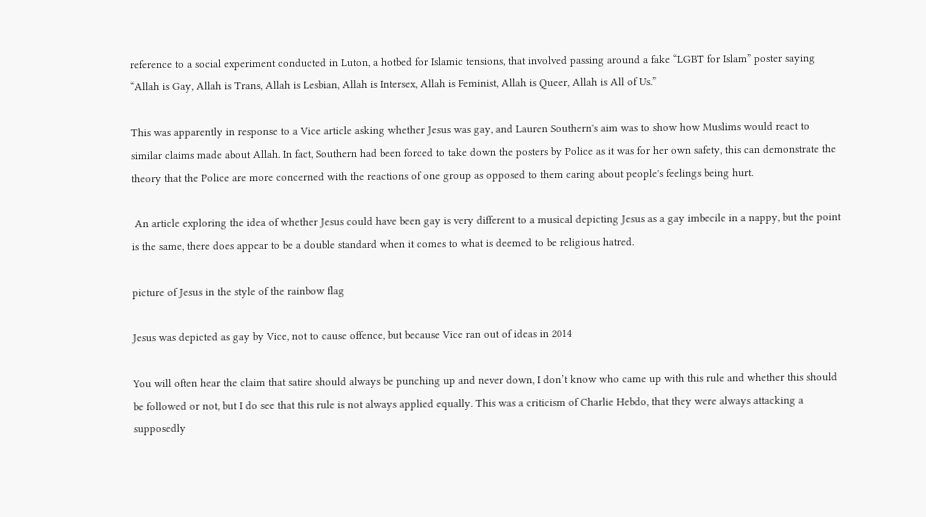reference to a social experiment conducted in Luton, a hotbed for Islamic tensions, that involved passing around a fake “LGBT for Islam” poster saying “Allah is Gay, Allah is Trans, Allah is Lesbian, Allah is Intersex, Allah is Feminist, Allah is Queer, Allah is All of Us.”

This was apparently in response to a Vice article asking whether Jesus was gay, and Lauren Southern's aim was to show how Muslims would react to similar claims made about Allah. In fact, Southern had been forced to take down the posters by Police as it was for her own safety, this can demonstrate the theory that the Police are more concerned with the reactions of one group as opposed to them caring about people's feelings being hurt.

 An article exploring the idea of whether Jesus could have been gay is very different to a musical depicting Jesus as a gay imbecile in a nappy, but the point is the same, there does appear to be a double standard when it comes to what is deemed to be religious hatred.

picture of Jesus in the style of the rainbow flag

Jesus was depicted as gay by Vice, not to cause offence, but because Vice ran out of ideas in 2014

You will often hear the claim that satire should always be punching up and never down, I don’t know who came up with this rule and whether this should be followed or not, but I do see that this rule is not always applied equally. This was a criticism of Charlie Hebdo, that they were always attacking a supposedly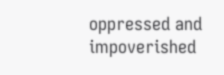oppressed and impoverished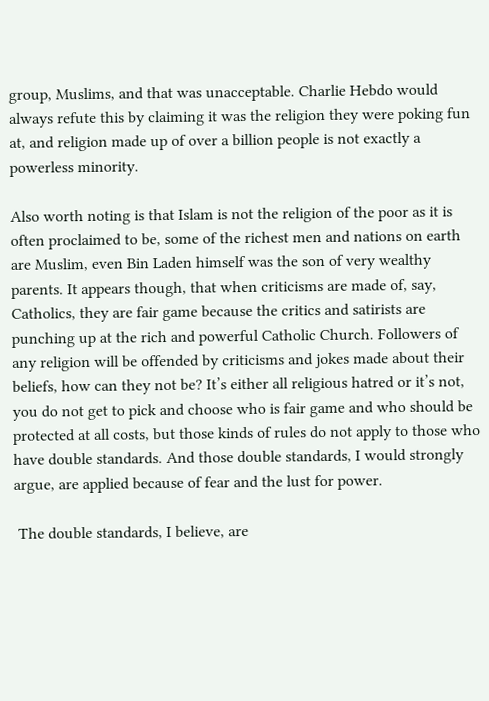group, Muslims, and that was unacceptable. Charlie Hebdo would always refute this by claiming it was the religion they were poking fun at, and religion made up of over a billion people is not exactly a powerless minority.

Also worth noting is that Islam is not the religion of the poor as it is often proclaimed to be, some of the richest men and nations on earth are Muslim, even Bin Laden himself was the son of very wealthy parents. It appears though, that when criticisms are made of, say, Catholics, they are fair game because the critics and satirists are punching up at the rich and powerful Catholic Church. Followers of any religion will be offended by criticisms and jokes made about their beliefs, how can they not be? It’s either all religious hatred or it’s not, you do not get to pick and choose who is fair game and who should be protected at all costs, but those kinds of rules do not apply to those who have double standards. And those double standards, I would strongly argue, are applied because of fear and the lust for power.

 The double standards, I believe, are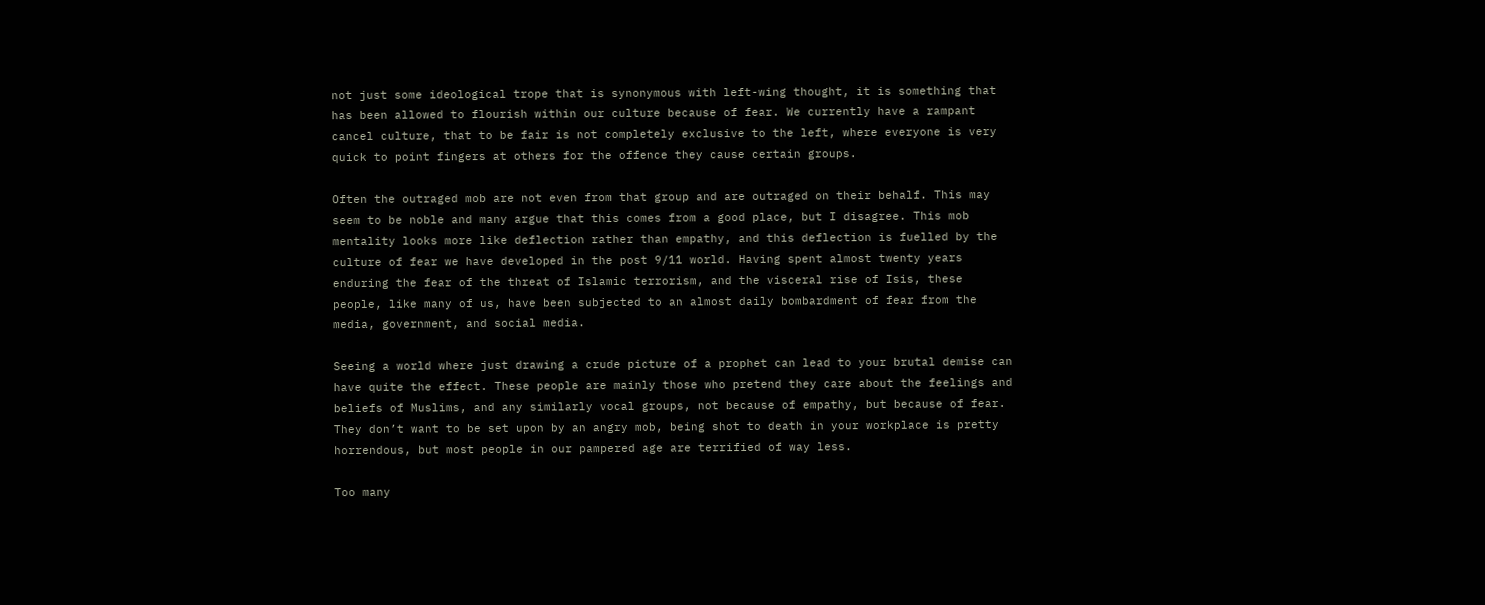not just some ideological trope that is synonymous with left-wing thought, it is something that has been allowed to flourish within our culture because of fear. We currently have a rampant cancel culture, that to be fair is not completely exclusive to the left, where everyone is very quick to point fingers at others for the offence they cause certain groups.

Often the outraged mob are not even from that group and are outraged on their behalf. This may seem to be noble and many argue that this comes from a good place, but I disagree. This mob mentality looks more like deflection rather than empathy, and this deflection is fuelled by the culture of fear we have developed in the post 9/11 world. Having spent almost twenty years enduring the fear of the threat of Islamic terrorism, and the visceral rise of Isis, these people, like many of us, have been subjected to an almost daily bombardment of fear from the media, government, and social media.

Seeing a world where just drawing a crude picture of a prophet can lead to your brutal demise can have quite the effect. These people are mainly those who pretend they care about the feelings and beliefs of Muslims, and any similarly vocal groups, not because of empathy, but because of fear. They don’t want to be set upon by an angry mob, being shot to death in your workplace is pretty horrendous, but most people in our pampered age are terrified of way less.

Too many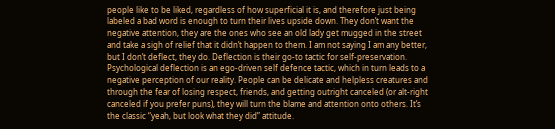people like to be liked, regardless of how superficial it is, and therefore just being labeled a bad word is enough to turn their lives upside down. They don’t want the negative attention, they are the ones who see an old lady get mugged in the street and take a sigh of relief that it didn’t happen to them. I am not saying I am any better, but I don’t deflect, they do. Deflection is their go-to tactic for self-preservation. Psychological deflection is an ego-driven self defence tactic, which in turn leads to a negative perception of our reality. People can be delicate and helpless creatures and through the fear of losing respect, friends, and getting outright canceled (or alt-right canceled if you prefer puns), they will turn the blame and attention onto others. It’s the classic “yeah, but look what they did” attitude.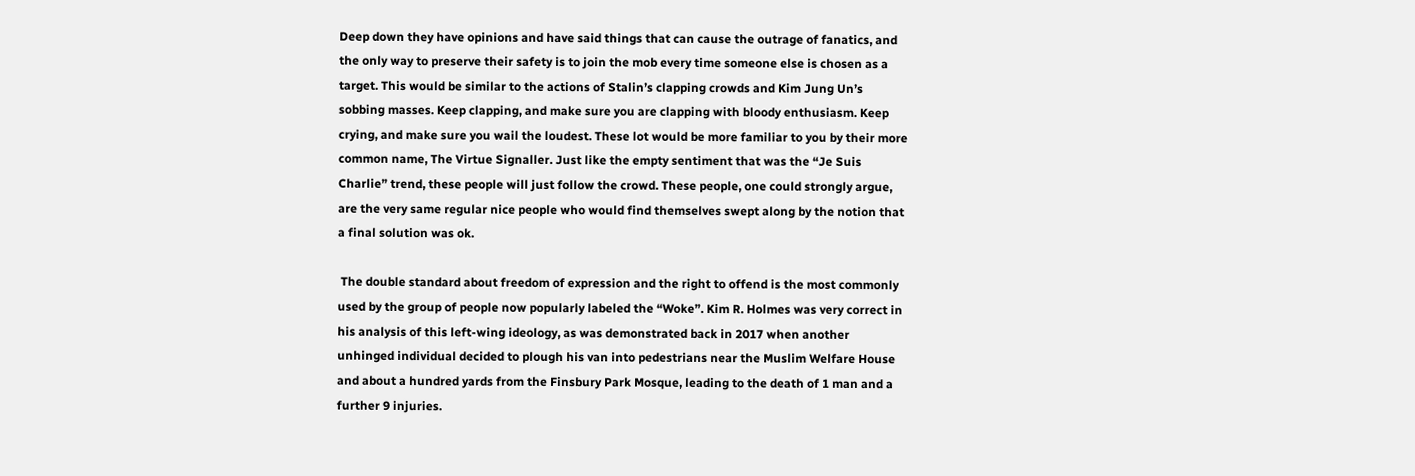Deep down they have opinions and have said things that can cause the outrage of fanatics, and the only way to preserve their safety is to join the mob every time someone else is chosen as a target. This would be similar to the actions of Stalin’s clapping crowds and Kim Jung Un’s sobbing masses. Keep clapping, and make sure you are clapping with bloody enthusiasm. Keep crying, and make sure you wail the loudest. These lot would be more familiar to you by their more common name, The Virtue Signaller. Just like the empty sentiment that was the “Je Suis Charlie” trend, these people will just follow the crowd. These people, one could strongly argue, are the very same regular nice people who would find themselves swept along by the notion that a final solution was ok.

 The double standard about freedom of expression and the right to offend is the most commonly used by the group of people now popularly labeled the “Woke”. Kim R. Holmes was very correct in his analysis of this left-wing ideology, as was demonstrated back in 2017 when another unhinged individual decided to plough his van into pedestrians near the Muslim Welfare House and about a hundred yards from the Finsbury Park Mosque, leading to the death of 1 man and a further 9 injuries.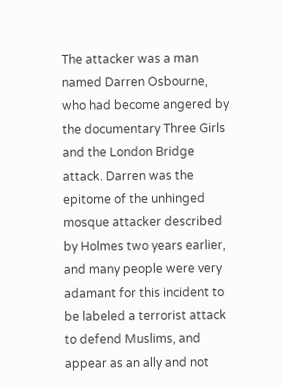The attacker was a man named Darren Osbourne, who had become angered by the documentary Three Girls and the London Bridge attack. Darren was the epitome of the unhinged mosque attacker described by Holmes two years earlier, and many people were very adamant for this incident to be labeled a terrorist attack to defend Muslims, and appear as an ally and not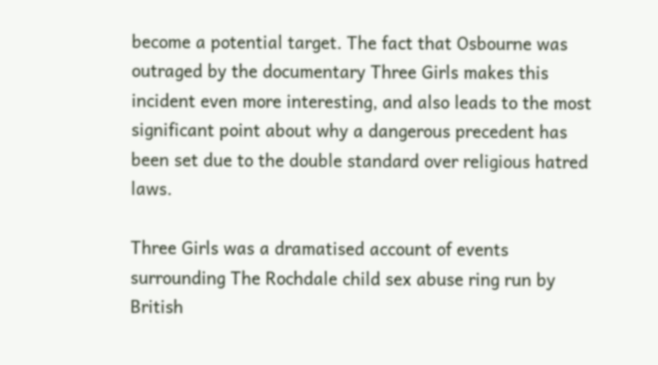become a potential target. The fact that Osbourne was outraged by the documentary Three Girls makes this incident even more interesting, and also leads to the most significant point about why a dangerous precedent has been set due to the double standard over religious hatred laws.

Three Girls was a dramatised account of events surrounding The Rochdale child sex abuse ring run by British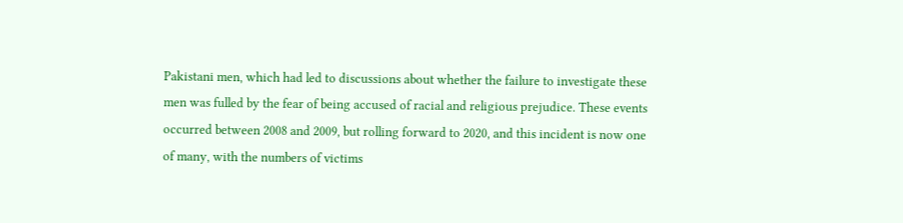Pakistani men, which had led to discussions about whether the failure to investigate these men was fulled by the fear of being accused of racial and religious prejudice. These events occurred between 2008 and 2009, but rolling forward to 2020, and this incident is now one of many, with the numbers of victims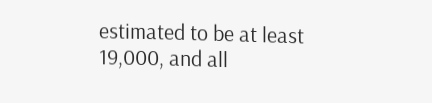estimated to be at least 19,000, and all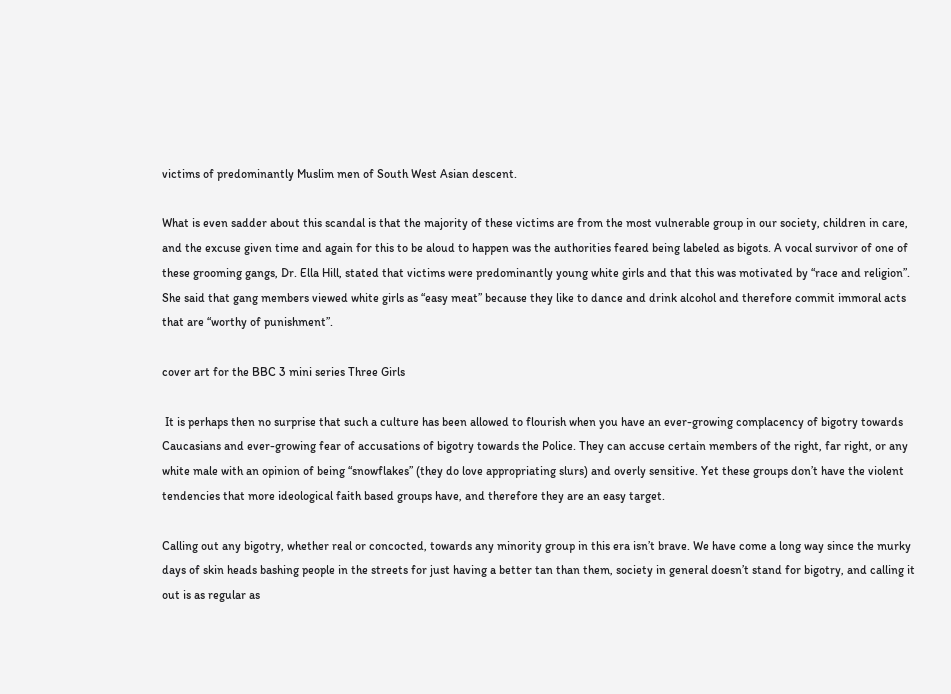victims of predominantly Muslim men of South West Asian descent.

What is even sadder about this scandal is that the majority of these victims are from the most vulnerable group in our society, children in care, and the excuse given time and again for this to be aloud to happen was the authorities feared being labeled as bigots. A vocal survivor of one of these grooming gangs, Dr. Ella Hill, stated that victims were predominantly young white girls and that this was motivated by “race and religion”. She said that gang members viewed white girls as “easy meat” because they like to dance and drink alcohol and therefore commit immoral acts that are “worthy of punishment”.

cover art for the BBC 3 mini series Three Girls

 It is perhaps then no surprise that such a culture has been allowed to flourish when you have an ever-growing complacency of bigotry towards Caucasians and ever-growing fear of accusations of bigotry towards the Police. They can accuse certain members of the right, far right, or any white male with an opinion of being “snowflakes” (they do love appropriating slurs) and overly sensitive. Yet these groups don’t have the violent tendencies that more ideological faith based groups have, and therefore they are an easy target.

Calling out any bigotry, whether real or concocted, towards any minority group in this era isn’t brave. We have come a long way since the murky days of skin heads bashing people in the streets for just having a better tan than them, society in general doesn’t stand for bigotry, and calling it out is as regular as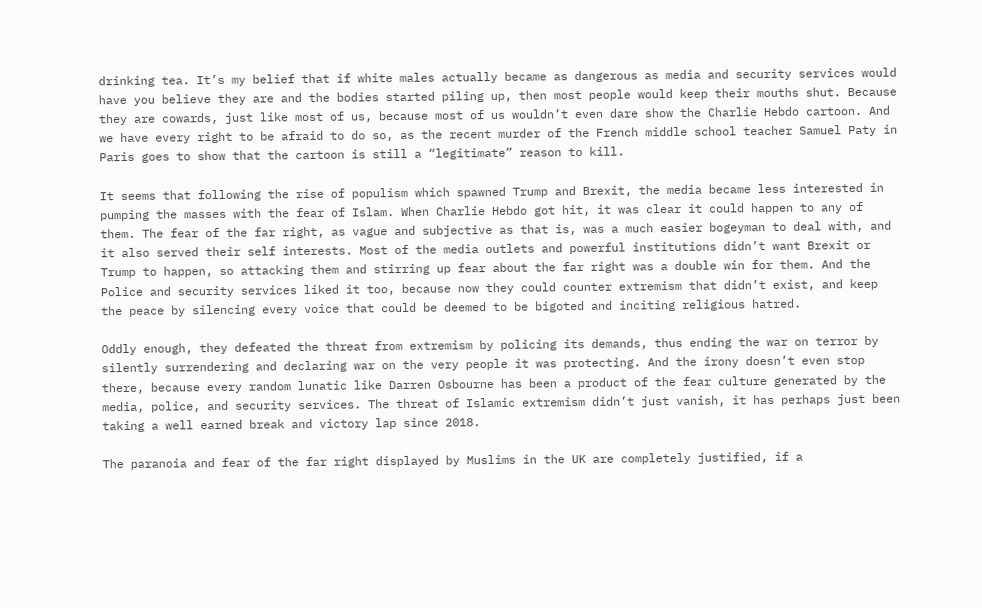drinking tea. It’s my belief that if white males actually became as dangerous as media and security services would have you believe they are and the bodies started piling up, then most people would keep their mouths shut. Because they are cowards, just like most of us, because most of us wouldn’t even dare show the Charlie Hebdo cartoon. And we have every right to be afraid to do so, as the recent murder of the French middle school teacher Samuel Paty in Paris goes to show that the cartoon is still a “legitimate” reason to kill.

It seems that following the rise of populism which spawned Trump and Brexit, the media became less interested in pumping the masses with the fear of Islam. When Charlie Hebdo got hit, it was clear it could happen to any of them. The fear of the far right, as vague and subjective as that is, was a much easier bogeyman to deal with, and it also served their self interests. Most of the media outlets and powerful institutions didn’t want Brexit or Trump to happen, so attacking them and stirring up fear about the far right was a double win for them. And the Police and security services liked it too, because now they could counter extremism that didn’t exist, and keep the peace by silencing every voice that could be deemed to be bigoted and inciting religious hatred.

Oddly enough, they defeated the threat from extremism by policing its demands, thus ending the war on terror by silently surrendering and declaring war on the very people it was protecting. And the irony doesn’t even stop there, because every random lunatic like Darren Osbourne has been a product of the fear culture generated by the media, police, and security services. The threat of Islamic extremism didn’t just vanish, it has perhaps just been taking a well earned break and victory lap since 2018.

The paranoia and fear of the far right displayed by Muslims in the UK are completely justified, if a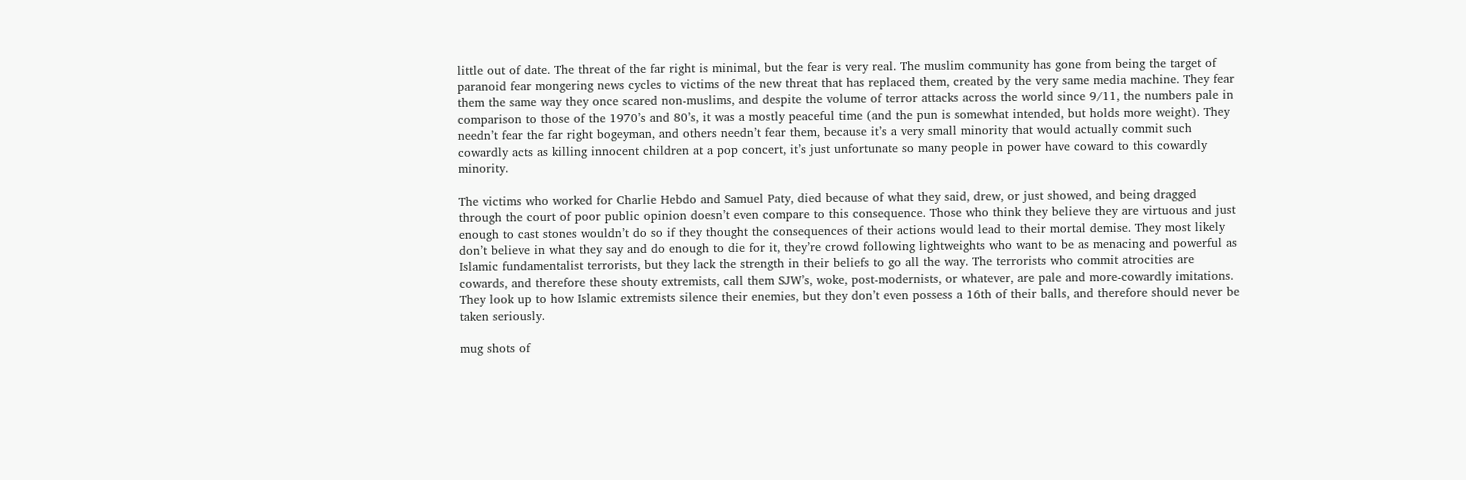little out of date. The threat of the far right is minimal, but the fear is very real. The muslim community has gone from being the target of paranoid fear mongering news cycles to victims of the new threat that has replaced them, created by the very same media machine. They fear them the same way they once scared non-muslims, and despite the volume of terror attacks across the world since 9/11, the numbers pale in comparison to those of the 1970’s and 80’s, it was a mostly peaceful time (and the pun is somewhat intended, but holds more weight). They needn’t fear the far right bogeyman, and others needn’t fear them, because it’s a very small minority that would actually commit such cowardly acts as killing innocent children at a pop concert, it’s just unfortunate so many people in power have coward to this cowardly minority.

The victims who worked for Charlie Hebdo and Samuel Paty, died because of what they said, drew, or just showed, and being dragged through the court of poor public opinion doesn’t even compare to this consequence. Those who think they believe they are virtuous and just enough to cast stones wouldn’t do so if they thought the consequences of their actions would lead to their mortal demise. They most likely don’t believe in what they say and do enough to die for it, they’re crowd following lightweights who want to be as menacing and powerful as Islamic fundamentalist terrorists, but they lack the strength in their beliefs to go all the way. The terrorists who commit atrocities are cowards, and therefore these shouty extremists, call them SJW’s, woke, post-modernists, or whatever, are pale and more-cowardly imitations. They look up to how Islamic extremists silence their enemies, but they don’t even possess a 16th of their balls, and therefore should never be taken seriously.

mug shots of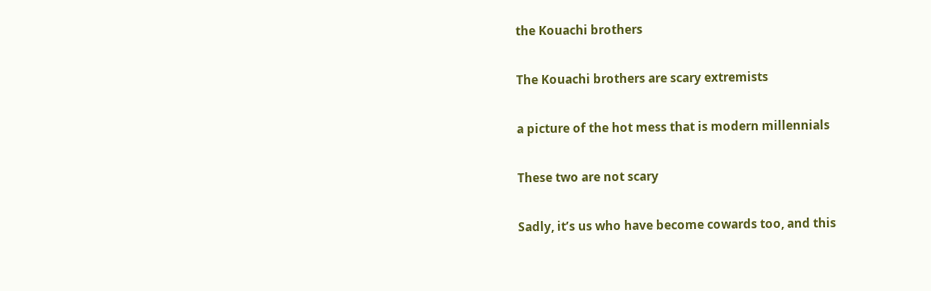the Kouachi brothers

The Kouachi brothers are scary extremists

a picture of the hot mess that is modern millennials

These two are not scary

Sadly, it’s us who have become cowards too, and this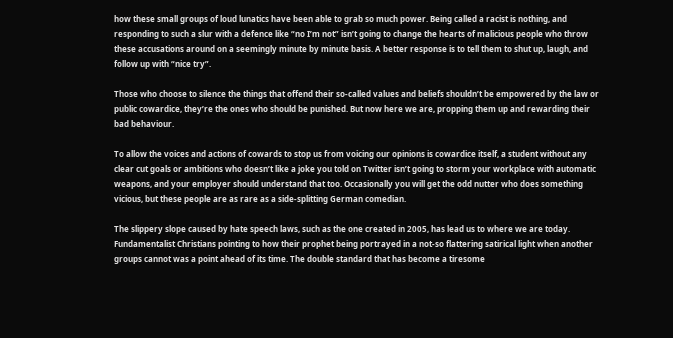how these small groups of loud lunatics have been able to grab so much power. Being called a racist is nothing, and responding to such a slur with a defence like “no I’m not” isn’t going to change the hearts of malicious people who throw these accusations around on a seemingly minute by minute basis. A better response is to tell them to shut up, laugh, and follow up with “nice try”.

Those who choose to silence the things that offend their so-called values and beliefs shouldn’t be empowered by the law or public cowardice, they’re the ones who should be punished. But now here we are, propping them up and rewarding their bad behaviour.

To allow the voices and actions of cowards to stop us from voicing our opinions is cowardice itself, a student without any clear cut goals or ambitions who doesn’t like a joke you told on Twitter isn’t going to storm your workplace with automatic weapons, and your employer should understand that too. Occasionally you will get the odd nutter who does something vicious, but these people are as rare as a side-splitting German comedian.

The slippery slope caused by hate speech laws, such as the one created in 2005, has lead us to where we are today. Fundamentalist Christians pointing to how their prophet being portrayed in a not-so flattering satirical light when another groups cannot was a point ahead of its time. The double standard that has become a tiresome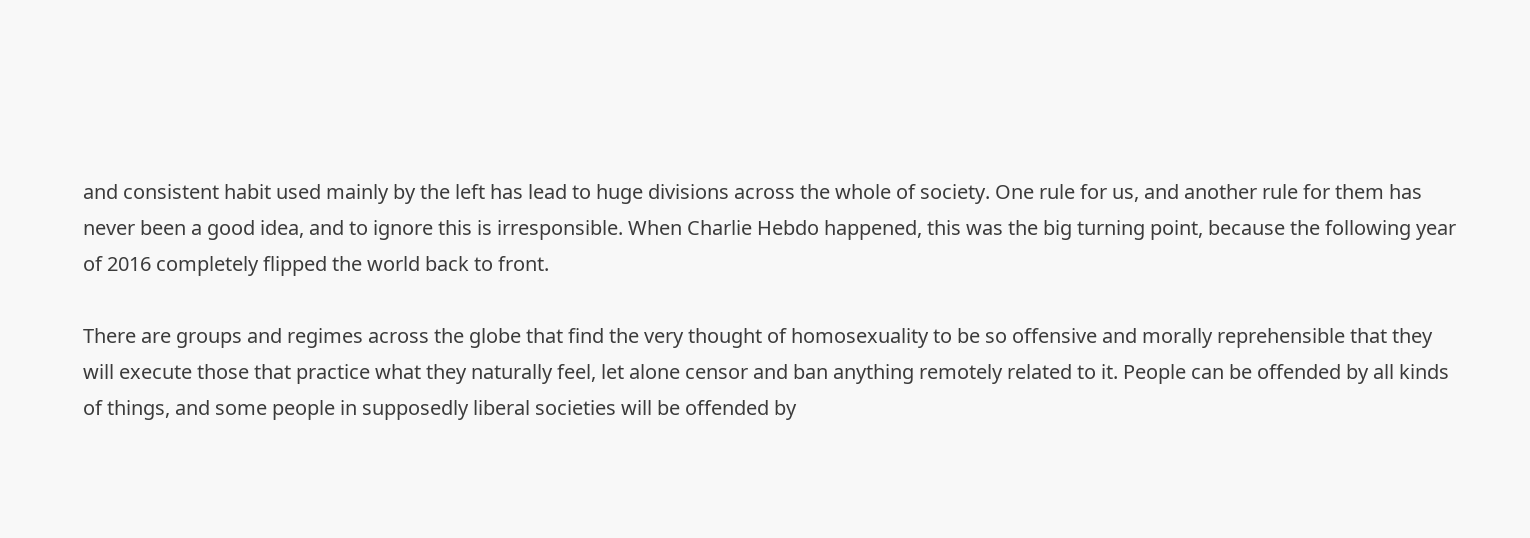and consistent habit used mainly by the left has lead to huge divisions across the whole of society. One rule for us, and another rule for them has never been a good idea, and to ignore this is irresponsible. When Charlie Hebdo happened, this was the big turning point, because the following year of 2016 completely flipped the world back to front.

There are groups and regimes across the globe that find the very thought of homosexuality to be so offensive and morally reprehensible that they will execute those that practice what they naturally feel, let alone censor and ban anything remotely related to it. People can be offended by all kinds of things, and some people in supposedly liberal societies will be offended by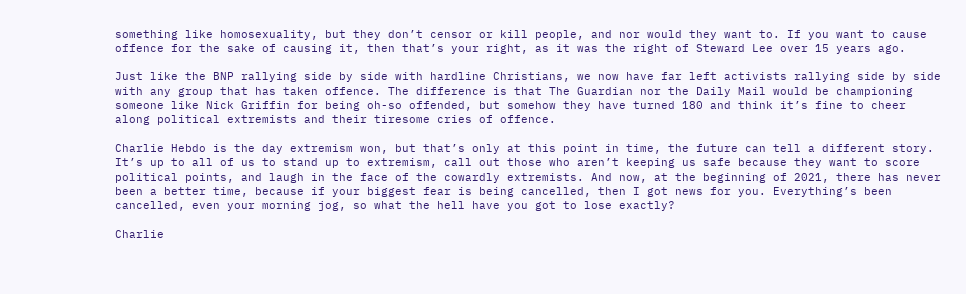something like homosexuality, but they don’t censor or kill people, and nor would they want to. If you want to cause offence for the sake of causing it, then that’s your right, as it was the right of Steward Lee over 15 years ago.

Just like the BNP rallying side by side with hardline Christians, we now have far left activists rallying side by side with any group that has taken offence. The difference is that The Guardian nor the Daily Mail would be championing someone like Nick Griffin for being oh-so offended, but somehow they have turned 180 and think it’s fine to cheer along political extremists and their tiresome cries of offence.

Charlie Hebdo is the day extremism won, but that’s only at this point in time, the future can tell a different story. It’s up to all of us to stand up to extremism, call out those who aren’t keeping us safe because they want to score political points, and laugh in the face of the cowardly extremists. And now, at the beginning of 2021, there has never been a better time, because if your biggest fear is being cancelled, then I got news for you. Everything’s been cancelled, even your morning jog, so what the hell have you got to lose exactly?

Charlie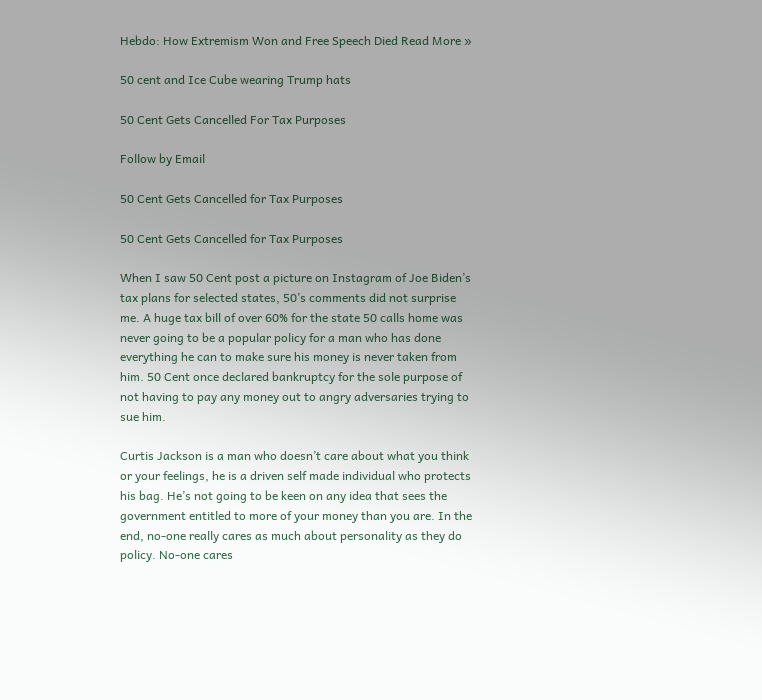Hebdo: How Extremism Won and Free Speech Died Read More »

50 cent and Ice Cube wearing Trump hats

50 Cent Gets Cancelled For Tax Purposes

Follow by Email

50 Cent Gets Cancelled for Tax Purposes

50 Cent Gets Cancelled for Tax Purposes

When I saw 50 Cent post a picture on Instagram of Joe Biden’s tax plans for selected states, 50’s comments did not surprise me. A huge tax bill of over 60% for the state 50 calls home was never going to be a popular policy for a man who has done everything he can to make sure his money is never taken from him. 50 Cent once declared bankruptcy for the sole purpose of not having to pay any money out to angry adversaries trying to sue him.

Curtis Jackson is a man who doesn’t care about what you think or your feelings, he is a driven self made individual who protects his bag. He’s not going to be keen on any idea that sees the government entitled to more of your money than you are. In the end, no-one really cares as much about personality as they do policy. No-one cares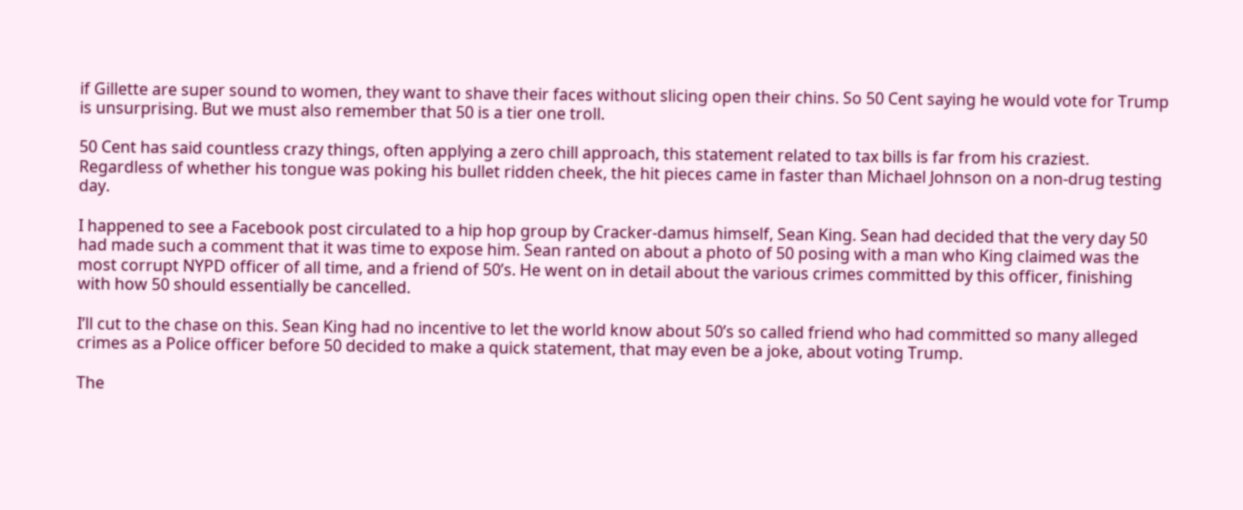if Gillette are super sound to women, they want to shave their faces without slicing open their chins. So 50 Cent saying he would vote for Trump is unsurprising. But we must also remember that 50 is a tier one troll.

50 Cent has said countless crazy things, often applying a zero chill approach, this statement related to tax bills is far from his craziest. Regardless of whether his tongue was poking his bullet ridden cheek, the hit pieces came in faster than Michael Johnson on a non-drug testing day.

I happened to see a Facebook post circulated to a hip hop group by Cracker-damus himself, Sean King. Sean had decided that the very day 50 had made such a comment that it was time to expose him. Sean ranted on about a photo of 50 posing with a man who King claimed was the most corrupt NYPD officer of all time, and a friend of 50’s. He went on in detail about the various crimes committed by this officer, finishing with how 50 should essentially be cancelled.

I’ll cut to the chase on this. Sean King had no incentive to let the world know about 50’s so called friend who had committed so many alleged crimes as a Police officer before 50 decided to make a quick statement, that may even be a joke, about voting Trump.

The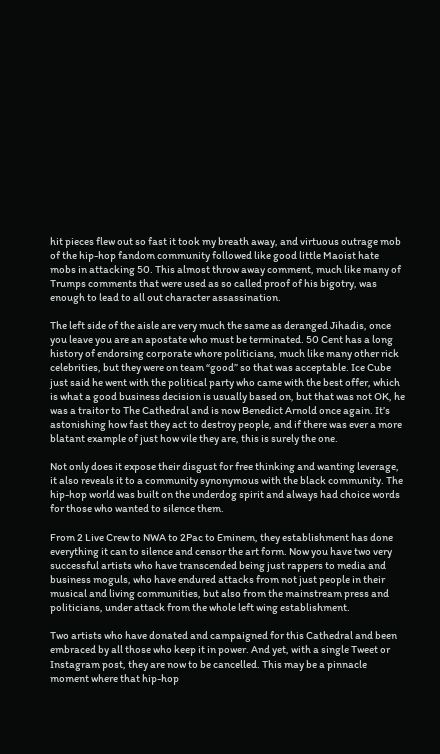hit pieces flew out so fast it took my breath away, and virtuous outrage mob of the hip-hop fandom community followed like good little Maoist hate mobs in attacking 50. This almost throw away comment, much like many of Trumps comments that were used as so called proof of his bigotry, was enough to lead to all out character assassination.

The left side of the aisle are very much the same as deranged Jihadis, once you leave you are an apostate who must be terminated. 50 Cent has a long history of endorsing corporate whore politicians, much like many other rick celebrities, but they were on team “good” so that was acceptable. Ice Cube just said he went with the political party who came with the best offer, which is what a good business decision is usually based on, but that was not OK, he was a traitor to The Cathedral and is now Benedict Arnold once again. It’s astonishing how fast they act to destroy people, and if there was ever a more blatant example of just how vile they are, this is surely the one.

Not only does it expose their disgust for free thinking and wanting leverage, it also reveals it to a community synonymous with the black community. The hip-hop world was built on the underdog spirit and always had choice words for those who wanted to silence them.

From 2 Live Crew to NWA to 2Pac to Eminem, they establishment has done everything it can to silence and censor the art form. Now you have two very successful artists who have transcended being just rappers to media and business moguls, who have endured attacks from not just people in their musical and living communities, but also from the mainstream press and politicians, under attack from the whole left wing establishment.

Two artists who have donated and campaigned for this Cathedral and been embraced by all those who keep it in power. And yet, with a single Tweet or Instagram post, they are now to be cancelled. This may be a pinnacle moment where that hip-hop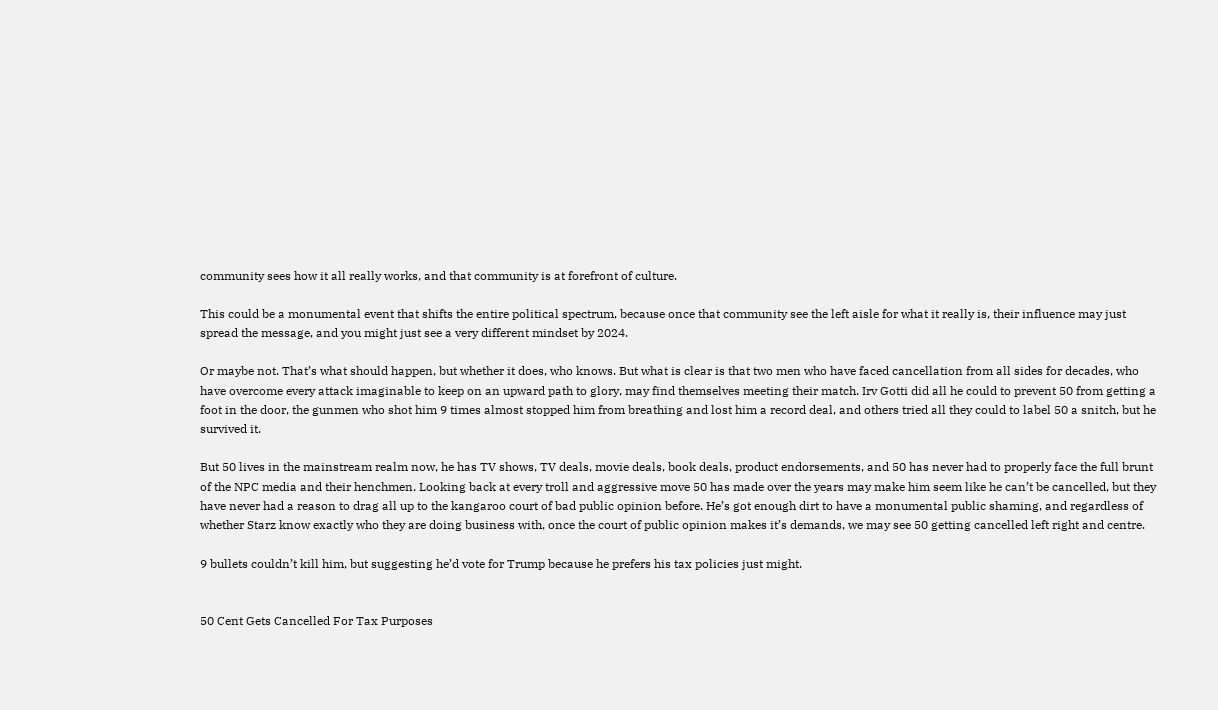community sees how it all really works, and that community is at forefront of culture.

This could be a monumental event that shifts the entire political spectrum, because once that community see the left aisle for what it really is, their influence may just spread the message, and you might just see a very different mindset by 2024.

Or maybe not. That’s what should happen, but whether it does, who knows. But what is clear is that two men who have faced cancellation from all sides for decades, who have overcome every attack imaginable to keep on an upward path to glory, may find themselves meeting their match. Irv Gotti did all he could to prevent 50 from getting a foot in the door, the gunmen who shot him 9 times almost stopped him from breathing and lost him a record deal, and others tried all they could to label 50 a snitch, but he survived it.

But 50 lives in the mainstream realm now, he has TV shows, TV deals, movie deals, book deals, product endorsements, and 50 has never had to properly face the full brunt of the NPC media and their henchmen. Looking back at every troll and aggressive move 50 has made over the years may make him seem like he can’t be cancelled, but they have never had a reason to drag all up to the kangaroo court of bad public opinion before. He’s got enough dirt to have a monumental public shaming, and regardless of whether Starz know exactly who they are doing business with, once the court of public opinion makes it’s demands, we may see 50 getting cancelled left right and centre.

9 bullets couldn’t kill him, but suggesting he’d vote for Trump because he prefers his tax policies just might.


50 Cent Gets Cancelled For Tax Purposes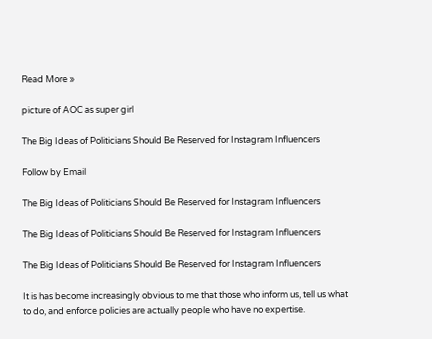Read More »

picture of AOC as super girl

The Big Ideas of Politicians Should Be Reserved for Instagram Influencers

Follow by Email

The Big Ideas of Politicians Should Be Reserved for Instagram Influencers

The Big Ideas of Politicians Should Be Reserved for Instagram Influencers

The Big Ideas of Politicians Should Be Reserved for Instagram Influencers

It is has become increasingly obvious to me that those who inform us, tell us what to do, and enforce policies are actually people who have no expertise.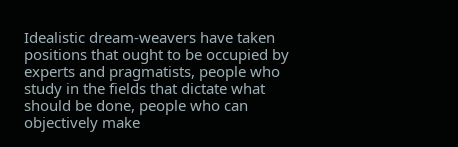Idealistic dream-weavers have taken positions that ought to be occupied by experts and pragmatists, people who study in the fields that dictate what should be done, people who can objectively make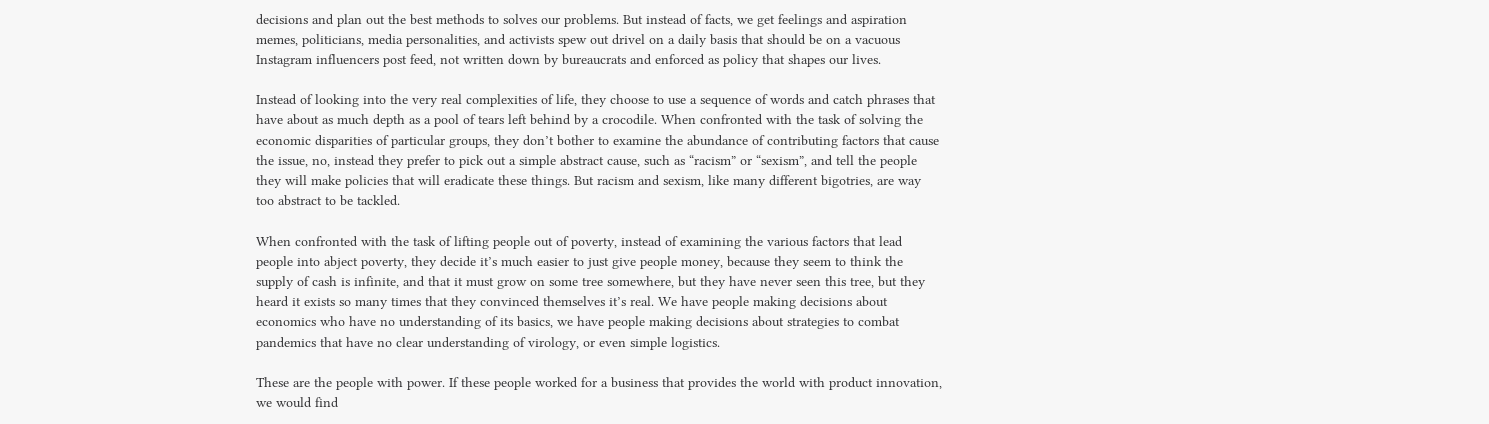decisions and plan out the best methods to solves our problems. But instead of facts, we get feelings and aspiration memes, politicians, media personalities, and activists spew out drivel on a daily basis that should be on a vacuous Instagram influencers post feed, not written down by bureaucrats and enforced as policy that shapes our lives.

Instead of looking into the very real complexities of life, they choose to use a sequence of words and catch phrases that have about as much depth as a pool of tears left behind by a crocodile. When confronted with the task of solving the economic disparities of particular groups, they don’t bother to examine the abundance of contributing factors that cause the issue, no, instead they prefer to pick out a simple abstract cause, such as “racism” or “sexism”, and tell the people they will make policies that will eradicate these things. But racism and sexism, like many different bigotries, are way too abstract to be tackled.

When confronted with the task of lifting people out of poverty, instead of examining the various factors that lead people into abject poverty, they decide it’s much easier to just give people money, because they seem to think the supply of cash is infinite, and that it must grow on some tree somewhere, but they have never seen this tree, but they heard it exists so many times that they convinced themselves it’s real. We have people making decisions about economics who have no understanding of its basics, we have people making decisions about strategies to combat pandemics that have no clear understanding of virology, or even simple logistics.

These are the people with power. If these people worked for a business that provides the world with product innovation, we would find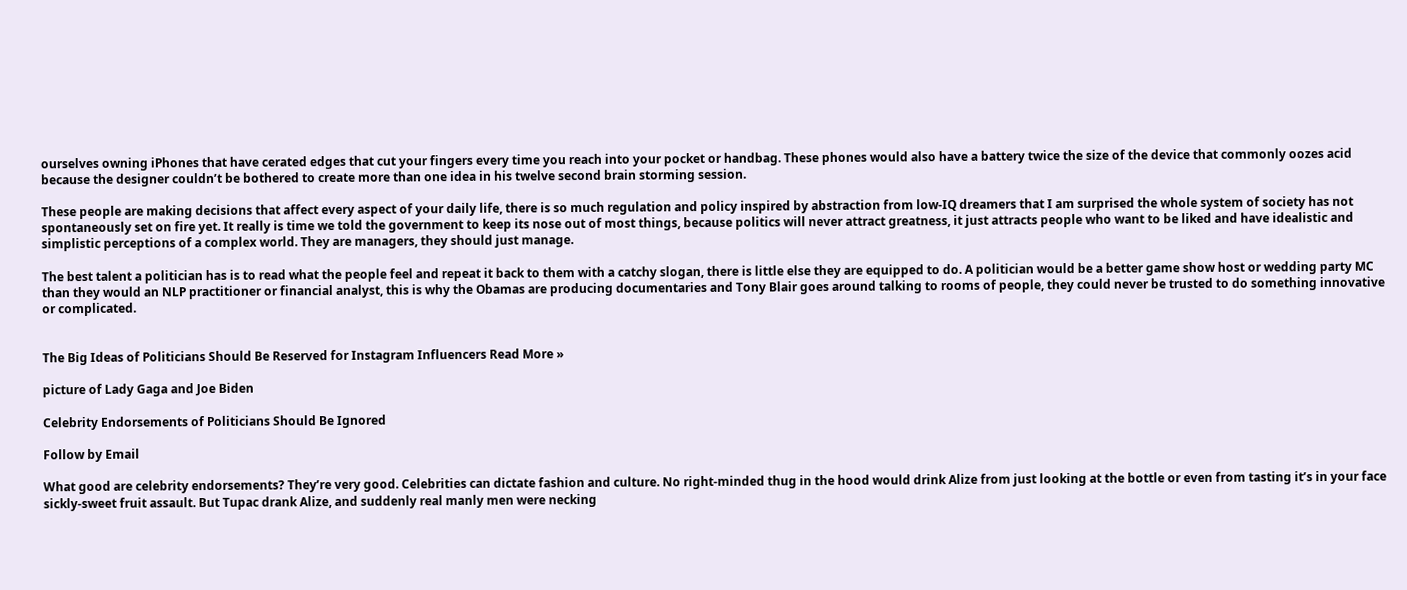ourselves owning iPhones that have cerated edges that cut your fingers every time you reach into your pocket or handbag. These phones would also have a battery twice the size of the device that commonly oozes acid because the designer couldn’t be bothered to create more than one idea in his twelve second brain storming session.

These people are making decisions that affect every aspect of your daily life, there is so much regulation and policy inspired by abstraction from low-IQ dreamers that I am surprised the whole system of society has not spontaneously set on fire yet. It really is time we told the government to keep its nose out of most things, because politics will never attract greatness, it just attracts people who want to be liked and have idealistic and simplistic perceptions of a complex world. They are managers, they should just manage.

The best talent a politician has is to read what the people feel and repeat it back to them with a catchy slogan, there is little else they are equipped to do. A politician would be a better game show host or wedding party MC than they would an NLP practitioner or financial analyst, this is why the Obamas are producing documentaries and Tony Blair goes around talking to rooms of people, they could never be trusted to do something innovative or complicated.


The Big Ideas of Politicians Should Be Reserved for Instagram Influencers Read More »

picture of Lady Gaga and Joe Biden

Celebrity Endorsements of Politicians Should Be Ignored

Follow by Email

What good are celebrity endorsements? They’re very good. Celebrities can dictate fashion and culture. No right-minded thug in the hood would drink Alize from just looking at the bottle or even from tasting it’s in your face sickly-sweet fruit assault. But Tupac drank Alize, and suddenly real manly men were necking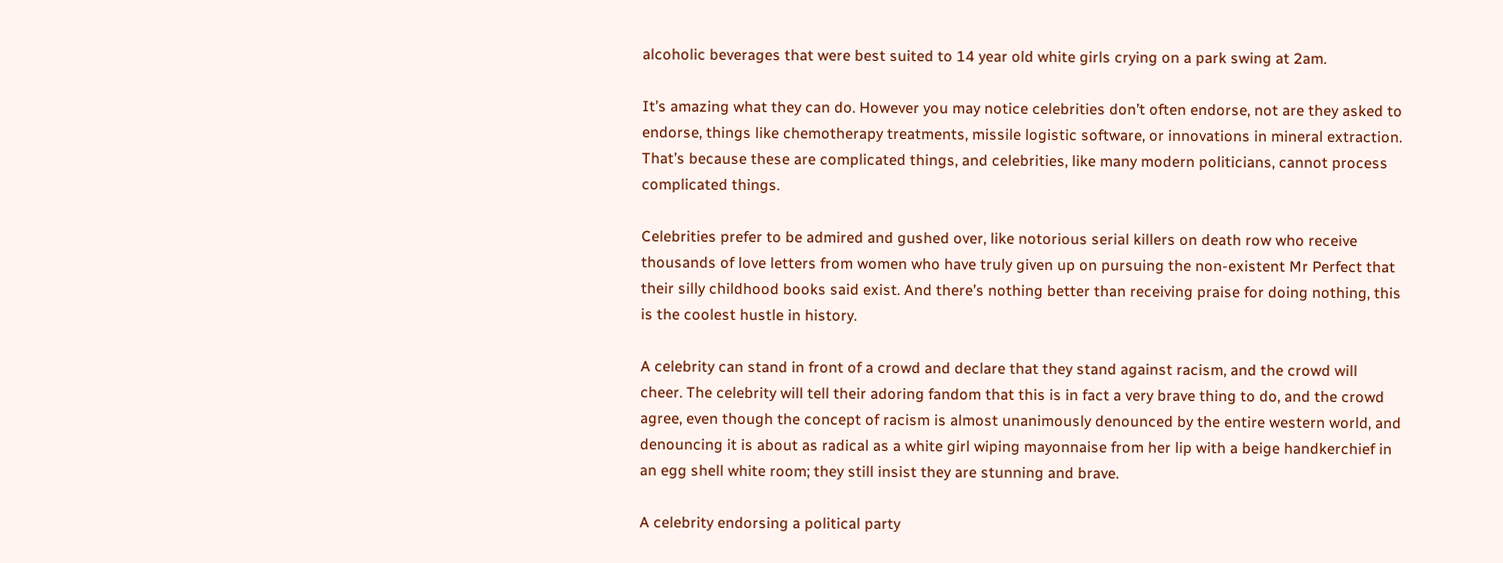alcoholic beverages that were best suited to 14 year old white girls crying on a park swing at 2am.

It’s amazing what they can do. However you may notice celebrities don’t often endorse, not are they asked to endorse, things like chemotherapy treatments, missile logistic software, or innovations in mineral extraction. That’s because these are complicated things, and celebrities, like many modern politicians, cannot process complicated things.

Celebrities prefer to be admired and gushed over, like notorious serial killers on death row who receive thousands of love letters from women who have truly given up on pursuing the non-existent Mr Perfect that their silly childhood books said exist. And there’s nothing better than receiving praise for doing nothing, this is the coolest hustle in history.

A celebrity can stand in front of a crowd and declare that they stand against racism, and the crowd will cheer. The celebrity will tell their adoring fandom that this is in fact a very brave thing to do, and the crowd agree, even though the concept of racism is almost unanimously denounced by the entire western world, and denouncing it is about as radical as a white girl wiping mayonnaise from her lip with a beige handkerchief in an egg shell white room; they still insist they are stunning and brave.

A celebrity endorsing a political party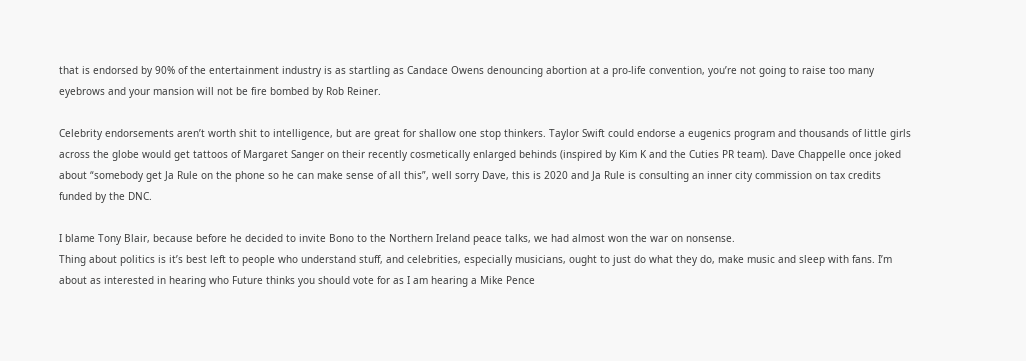that is endorsed by 90% of the entertainment industry is as startling as Candace Owens denouncing abortion at a pro-life convention, you’re not going to raise too many eyebrows and your mansion will not be fire bombed by Rob Reiner.

Celebrity endorsements aren’t worth shit to intelligence, but are great for shallow one stop thinkers. Taylor Swift could endorse a eugenics program and thousands of little girls across the globe would get tattoos of Margaret Sanger on their recently cosmetically enlarged behinds (inspired by Kim K and the Cuties PR team). Dave Chappelle once joked about “somebody get Ja Rule on the phone so he can make sense of all this”, well sorry Dave, this is 2020 and Ja Rule is consulting an inner city commission on tax credits funded by the DNC.

I blame Tony Blair, because before he decided to invite Bono to the Northern Ireland peace talks, we had almost won the war on nonsense.
Thing about politics is it’s best left to people who understand stuff, and celebrities, especially musicians, ought to just do what they do, make music and sleep with fans. I’m about as interested in hearing who Future thinks you should vote for as I am hearing a Mike Pence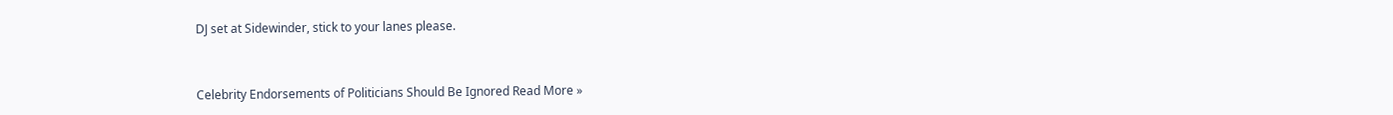DJ set at Sidewinder, stick to your lanes please.


Celebrity Endorsements of Politicians Should Be Ignored Read More »